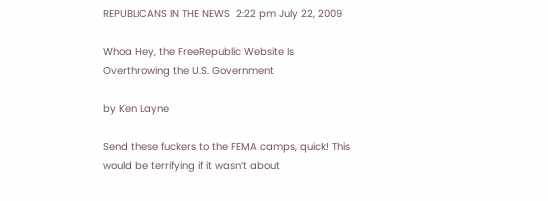REPUBLICANS IN THE NEWS  2:22 pm July 22, 2009

Whoa Hey, the FreeRepublic Website Is Overthrowing the U.S. Government

by Ken Layne

Send these fuckers to the FEMA camps, quick! This would be terrifying if it wasn’t about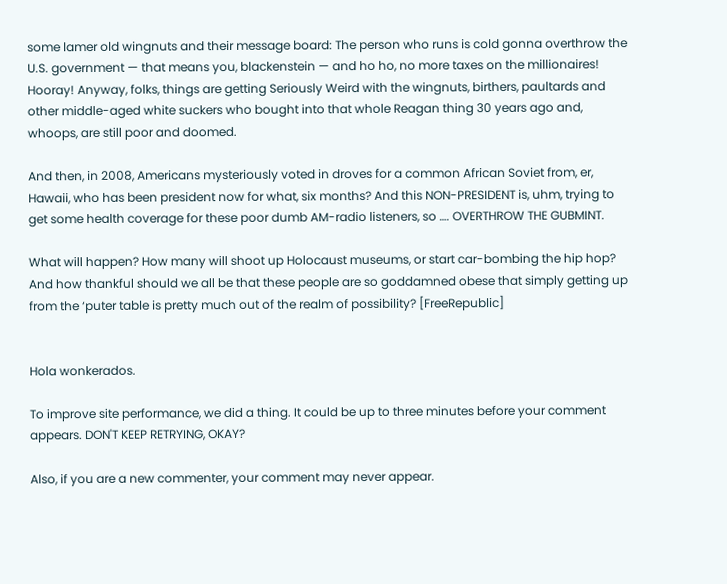some lamer old wingnuts and their message board: The person who runs is cold gonna overthrow the U.S. government — that means you, blackenstein — and ho ho, no more taxes on the millionaires! Hooray! Anyway, folks, things are getting Seriously Weird with the wingnuts, birthers, paultards and other middle-aged white suckers who bought into that whole Reagan thing 30 years ago and, whoops, are still poor and doomed.

And then, in 2008, Americans mysteriously voted in droves for a common African Soviet from, er, Hawaii, who has been president now for what, six months? And this NON-PRESIDENT is, uhm, trying to get some health coverage for these poor dumb AM-radio listeners, so …. OVERTHROW THE GUBMINT.

What will happen? How many will shoot up Holocaust museums, or start car-bombing the hip hop? And how thankful should we all be that these people are so goddamned obese that simply getting up from the ‘puter table is pretty much out of the realm of possibility? [FreeRepublic]


Hola wonkerados.

To improve site performance, we did a thing. It could be up to three minutes before your comment appears. DON'T KEEP RETRYING, OKAY?

Also, if you are a new commenter, your comment may never appear.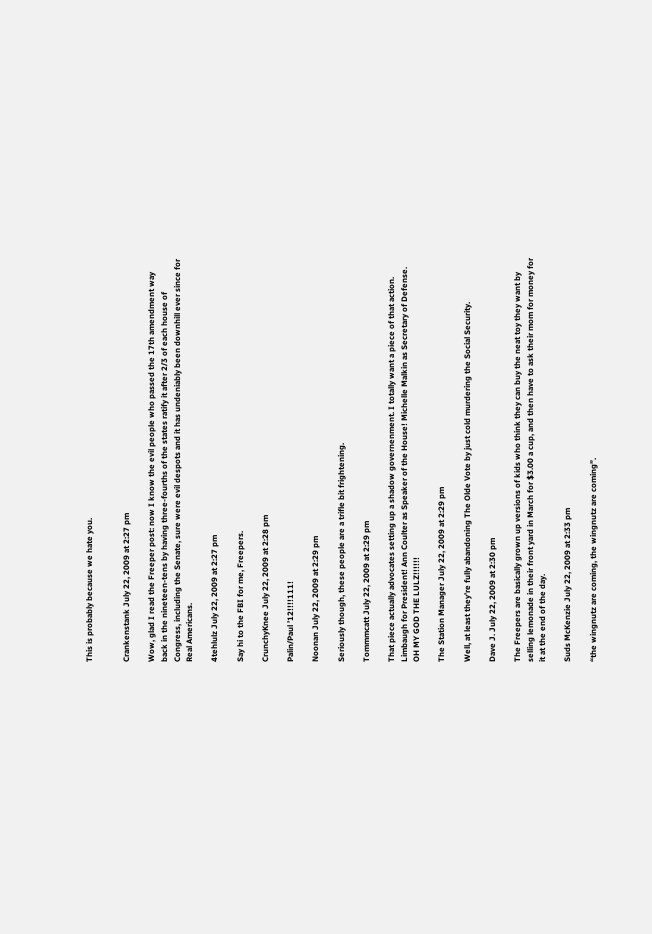This is probably because we hate you.


Crankenstank July 22, 2009 at 2:27 pm

Wow, glad I read the Freeper post: now I know the evil people who passed the 17th amendment way back in the nineteen-tens by having three-fourths of the states ratify it after 2/3 of each house of Congress, including the Senate, sure were evil despots and it has undeniably been downhill ever since for Real Americans.

4tehlulz July 22, 2009 at 2:27 pm

Say hi to the FBI for me, Freepers.

CrunchyKnee July 22, 2009 at 2:28 pm

Palin/Paul ’12!!!!111!

Noonan July 22, 2009 at 2:29 pm

Seriously though, these people are a trifle bit frightening.

Tommmcatt July 22, 2009 at 2:29 pm

That piece actually advocates setting up a shadow governenment. I totally want a piece of that action. Limbaugh for President! Ann Coulter as Speaker of the House! Michelle Malkin as Secretary of Defense. OH MY GOD THE LULZ!!!!!!

The Station Manager July 22, 2009 at 2:29 pm

Well, at least they’re fully abandoning The Olde Vote by just cold murdering the Social Security.

Dave J. July 22, 2009 at 2:30 pm

The Freepers are basically grown up versions of kids who think they can buy the neat toy they want by selling lemonade in their front yard in March for $3.00 a cup, and then have to ask their mom for money for it at the end of the day.

Suds McKenzie July 22, 2009 at 2:33 pm

“the wingnutz are coming, the wingnutz are coming”.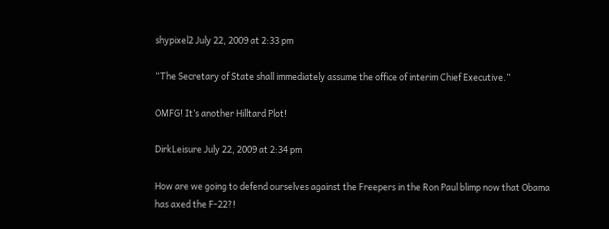shypixel2 July 22, 2009 at 2:33 pm

“The Secretary of State shall immediately assume the office of interim Chief Executive.”

OMFG! It’s another Hilltard Plot!

DirkLeisure July 22, 2009 at 2:34 pm

How are we going to defend ourselves against the Freepers in the Ron Paul blimp now that Obama has axed the F-22?!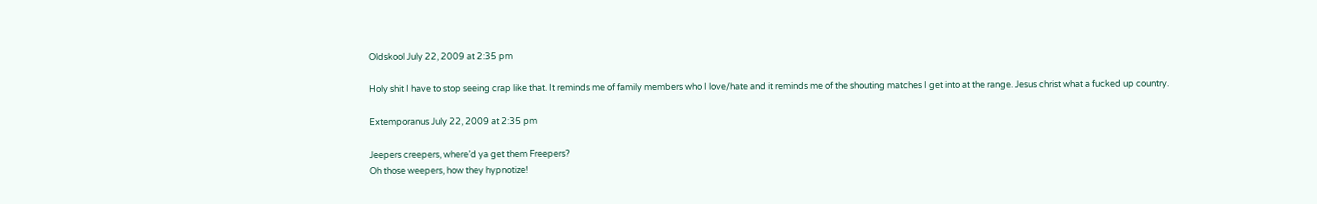Oldskool July 22, 2009 at 2:35 pm

Holy shit I have to stop seeing crap like that. It reminds me of family members who I love/hate and it reminds me of the shouting matches I get into at the range. Jesus christ what a fucked up country.

Extemporanus July 22, 2009 at 2:35 pm

Jeepers creepers, where’d ya get them Freepers?
Oh those weepers, how they hypnotize!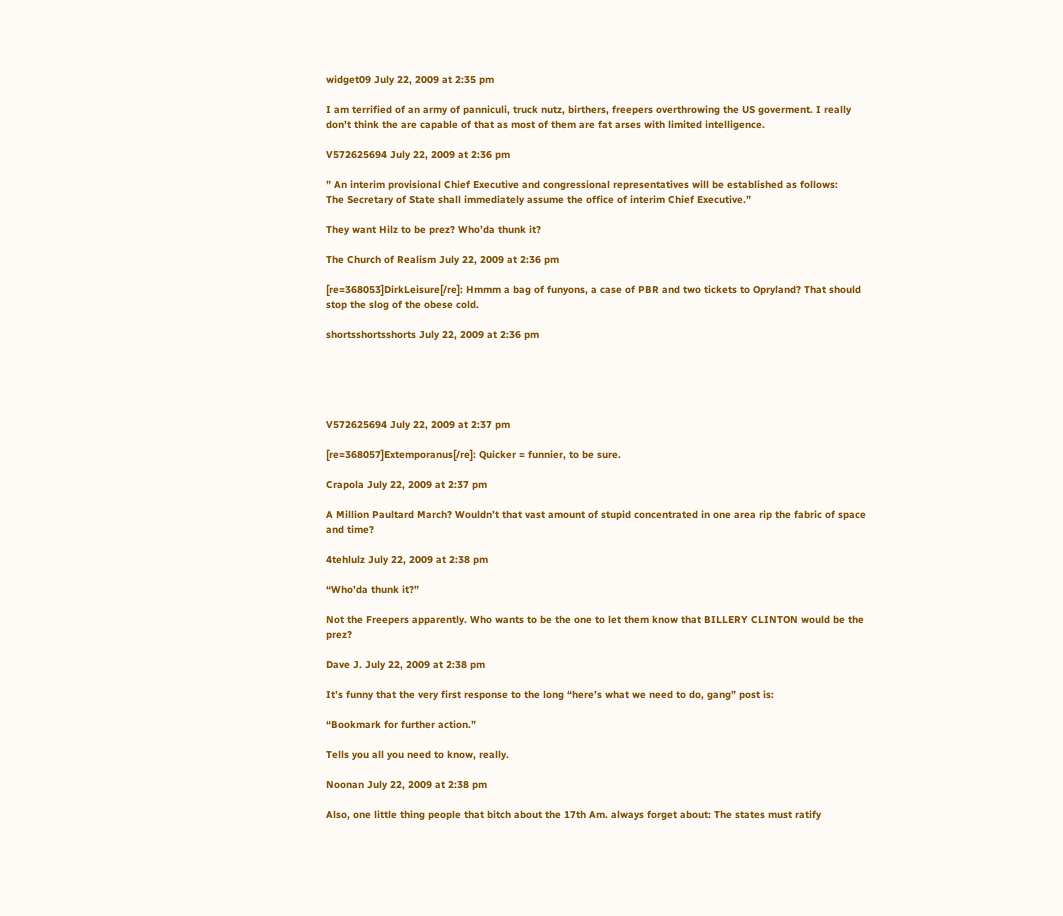widget09 July 22, 2009 at 2:35 pm

I am terrified of an army of panniculi, truck nutz, birthers, freepers overthrowing the US goverment. I really don’t think the are capable of that as most of them are fat arses with limited intelligence.

V572625694 July 22, 2009 at 2:36 pm

” An interim provisional Chief Executive and congressional representatives will be established as follows:
The Secretary of State shall immediately assume the office of interim Chief Executive.”

They want Hilz to be prez? Who’da thunk it?

The Church of Realism July 22, 2009 at 2:36 pm

[re=368053]DirkLeisure[/re]: Hmmm a bag of funyons, a case of PBR and two tickets to Opryland? That should stop the slog of the obese cold.

shortsshortsshorts July 22, 2009 at 2:36 pm





V572625694 July 22, 2009 at 2:37 pm

[re=368057]Extemporanus[/re]: Quicker = funnier, to be sure.

Crapola July 22, 2009 at 2:37 pm

A Million Paultard March? Wouldn’t that vast amount of stupid concentrated in one area rip the fabric of space and time?

4tehlulz July 22, 2009 at 2:38 pm

“Who’da thunk it?”

Not the Freepers apparently. Who wants to be the one to let them know that BILLERY CLINTON would be the prez?

Dave J. July 22, 2009 at 2:38 pm

It’s funny that the very first response to the long “here’s what we need to do, gang” post is:

“Bookmark for further action.”

Tells you all you need to know, really.

Noonan July 22, 2009 at 2:38 pm

Also, one little thing people that bitch about the 17th Am. always forget about: The states must ratify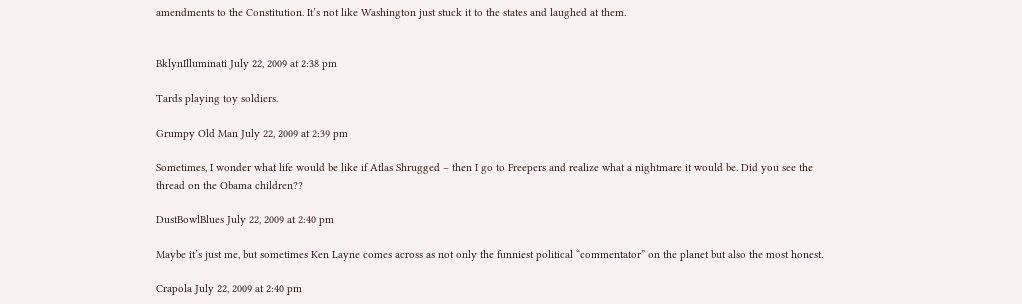amendments to the Constitution. It’s not like Washington just stuck it to the states and laughed at them.


BklynIlluminati July 22, 2009 at 2:38 pm

Tards playing toy soldiers.

Grumpy Old Man July 22, 2009 at 2:39 pm

Sometimes, I wonder what life would be like if Atlas Shrugged – then I go to Freepers and realize what a nightmare it would be. Did you see the thread on the Obama children??

DustBowlBlues July 22, 2009 at 2:40 pm

Maybe it’s just me, but sometimes Ken Layne comes across as not only the funniest political “commentator” on the planet but also the most honest.

Crapola July 22, 2009 at 2:40 pm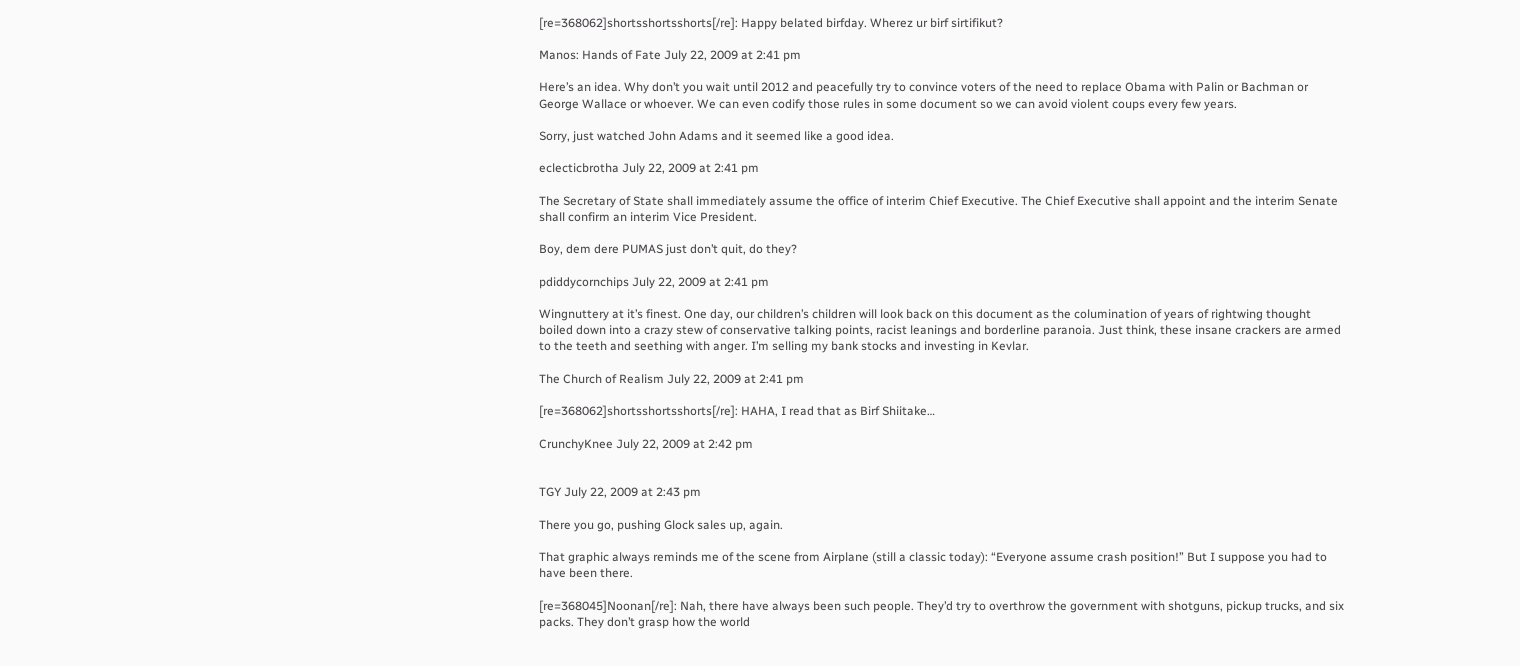[re=368062]shortsshortsshorts[/re]: Happy belated birfday. Wherez ur birf sirtifikut?

Manos: Hands of Fate July 22, 2009 at 2:41 pm

Here’s an idea. Why don’t you wait until 2012 and peacefully try to convince voters of the need to replace Obama with Palin or Bachman or George Wallace or whoever. We can even codify those rules in some document so we can avoid violent coups every few years.

Sorry, just watched John Adams and it seemed like a good idea.

eclecticbrotha July 22, 2009 at 2:41 pm

The Secretary of State shall immediately assume the office of interim Chief Executive. The Chief Executive shall appoint and the interim Senate shall confirm an interim Vice President.

Boy, dem dere PUMAS just don’t quit, do they?

pdiddycornchips July 22, 2009 at 2:41 pm

Wingnuttery at it’s finest. One day, our children’s children will look back on this document as the columination of years of rightwing thought boiled down into a crazy stew of conservative talking points, racist leanings and borderline paranoia. Just think, these insane crackers are armed to the teeth and seething with anger. I’m selling my bank stocks and investing in Kevlar.

The Church of Realism July 22, 2009 at 2:41 pm

[re=368062]shortsshortsshorts[/re]: HAHA, I read that as Birf Shiitake…

CrunchyKnee July 22, 2009 at 2:42 pm


TGY July 22, 2009 at 2:43 pm

There you go, pushing Glock sales up, again.

That graphic always reminds me of the scene from Airplane (still a classic today): “Everyone assume crash position!” But I suppose you had to have been there.

[re=368045]Noonan[/re]: Nah, there have always been such people. They’d try to overthrow the government with shotguns, pickup trucks, and six packs. They don’t grasp how the world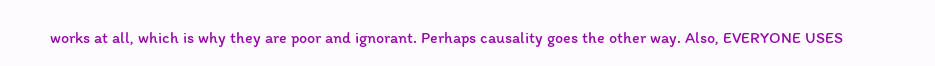works at all, which is why they are poor and ignorant. Perhaps causality goes the other way. Also, EVERYONE USES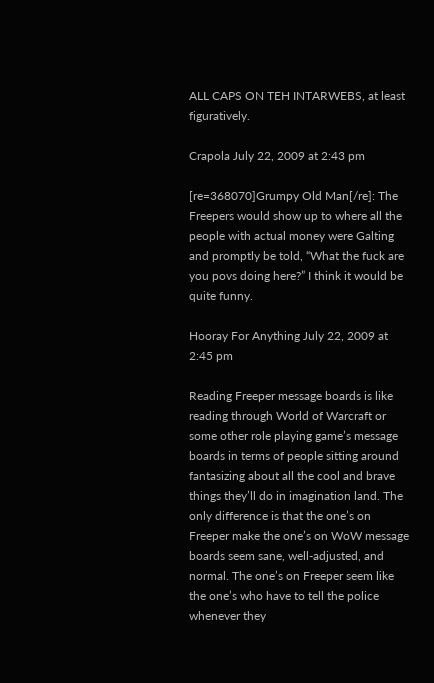ALL CAPS ON TEH INTARWEBS, at least figuratively.

Crapola July 22, 2009 at 2:43 pm

[re=368070]Grumpy Old Man[/re]: The Freepers would show up to where all the people with actual money were Galting and promptly be told, “What the fuck are you povs doing here?” I think it would be quite funny.

Hooray For Anything July 22, 2009 at 2:45 pm

Reading Freeper message boards is like reading through World of Warcraft or some other role playing game’s message boards in terms of people sitting around fantasizing about all the cool and brave things they’ll do in imagination land. The only difference is that the one’s on Freeper make the one’s on WoW message boards seem sane, well-adjusted, and normal. The one’s on Freeper seem like the one’s who have to tell the police whenever they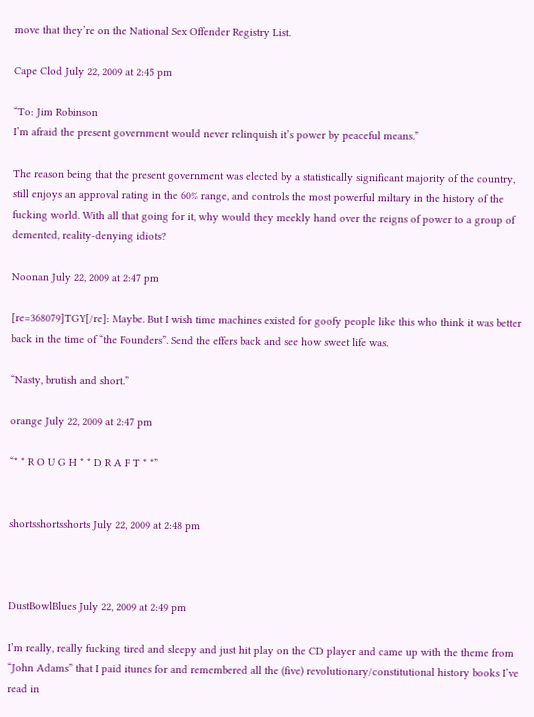move that they’re on the National Sex Offender Registry List.

Cape Clod July 22, 2009 at 2:45 pm

“To: Jim Robinson
I’m afraid the present government would never relinquish it’s power by peaceful means.”

The reason being that the present government was elected by a statistically significant majority of the country, still enjoys an approval rating in the 60% range, and controls the most powerful miltary in the history of the fucking world. With all that going for it, why would they meekly hand over the reigns of power to a group of demented, reality-denying idiots?

Noonan July 22, 2009 at 2:47 pm

[re=368079]TGY[/re]: Maybe. But I wish time machines existed for goofy people like this who think it was better back in the time of “the Founders”. Send the effers back and see how sweet life was.

“Nasty, brutish and short.”

orange July 22, 2009 at 2:47 pm

“* * R O U G H * * D R A F T * *”


shortsshortsshorts July 22, 2009 at 2:48 pm



DustBowlBlues July 22, 2009 at 2:49 pm

I’m really, really fucking tired and sleepy and just hit play on the CD player and came up with the theme from “John Adams” that I paid itunes for and remembered all the (five) revolutionary/constitutional history books I’ve read in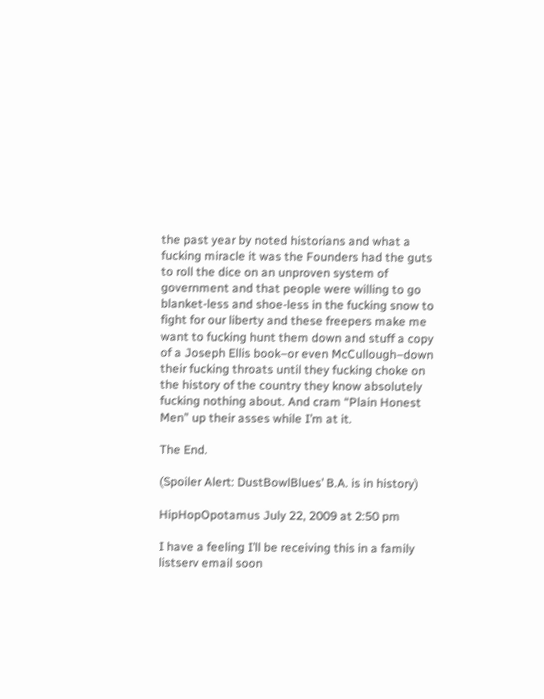the past year by noted historians and what a fucking miracle it was the Founders had the guts to roll the dice on an unproven system of government and that people were willing to go blanket-less and shoe-less in the fucking snow to fight for our liberty and these freepers make me want to fucking hunt them down and stuff a copy of a Joseph Ellis book–or even McCullough–down their fucking throats until they fucking choke on the history of the country they know absolutely fucking nothing about. And cram “Plain Honest Men” up their asses while I’m at it.

The End.

(Spoiler Alert: DustBowlBlues’ B.A. is in history)

HipHopOpotamus July 22, 2009 at 2:50 pm

I have a feeling I’ll be receiving this in a family listserv email soon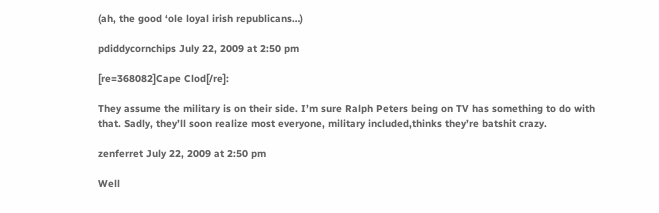(ah, the good ‘ole loyal irish republicans…)

pdiddycornchips July 22, 2009 at 2:50 pm

[re=368082]Cape Clod[/re]:

They assume the military is on their side. I’m sure Ralph Peters being on TV has something to do with that. Sadly, they’ll soon realize most everyone, military included,thinks they’re batshit crazy.

zenferret July 22, 2009 at 2:50 pm

Well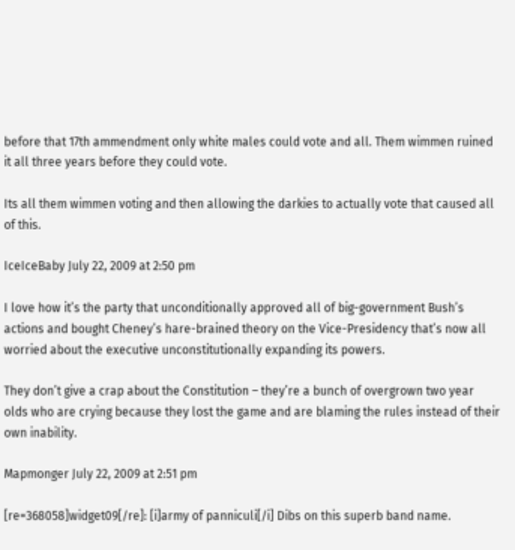before that 17th ammendment only white males could vote and all. Them wimmen ruined it all three years before they could vote.

Its all them wimmen voting and then allowing the darkies to actually vote that caused all of this.

IceIceBaby July 22, 2009 at 2:50 pm

I love how it’s the party that unconditionally approved all of big-government Bush’s actions and bought Cheney’s hare-brained theory on the Vice-Presidency that’s now all worried about the executive unconstitutionally expanding its powers.

They don’t give a crap about the Constitution – they’re a bunch of overgrown two year olds who are crying because they lost the game and are blaming the rules instead of their own inability.

Mapmonger July 22, 2009 at 2:51 pm

[re=368058]widget09[/re]: [i]army of panniculi[/i] Dibs on this superb band name.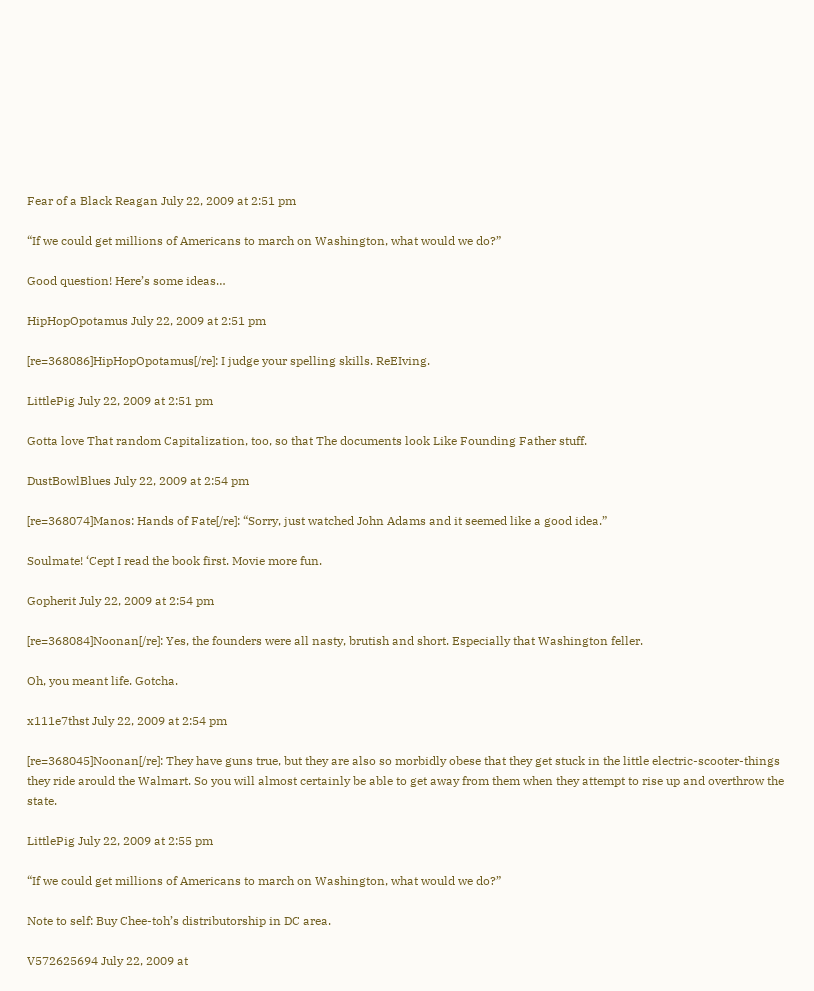Fear of a Black Reagan July 22, 2009 at 2:51 pm

“If we could get millions of Americans to march on Washington, what would we do?”

Good question! Here’s some ideas…

HipHopOpotamus July 22, 2009 at 2:51 pm

[re=368086]HipHopOpotamus[/re]: I judge your spelling skills. ReEIving.

LittlePig July 22, 2009 at 2:51 pm

Gotta love That random Capitalization, too, so that The documents look Like Founding Father stuff.

DustBowlBlues July 22, 2009 at 2:54 pm

[re=368074]Manos: Hands of Fate[/re]: “Sorry, just watched John Adams and it seemed like a good idea.”

Soulmate! ‘Cept I read the book first. Movie more fun.

Gopherit July 22, 2009 at 2:54 pm

[re=368084]Noonan[/re]: Yes, the founders were all nasty, brutish and short. Especially that Washington feller.

Oh, you meant life. Gotcha.

x111e7thst July 22, 2009 at 2:54 pm

[re=368045]Noonan[/re]: They have guns true, but they are also so morbidly obese that they get stuck in the little electric-scooter-things they ride arould the Walmart. So you will almost certainly be able to get away from them when they attempt to rise up and overthrow the state.

LittlePig July 22, 2009 at 2:55 pm

“If we could get millions of Americans to march on Washington, what would we do?”

Note to self: Buy Chee-toh’s distributorship in DC area.

V572625694 July 22, 2009 at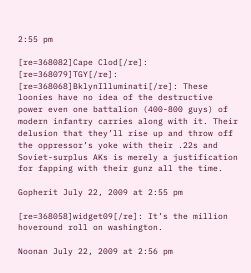2:55 pm

[re=368082]Cape Clod[/re]: [re=368079]TGY[/re]: [re=368068]BklynIlluminati[/re]: These loonies have no idea of the destructive power even one battalion (400-800 guys) of modern infantry carries along with it. Their delusion that they’ll rise up and throw off the oppressor’s yoke with their .22s and Soviet-surplus AKs is merely a justification for fapping with their gunz all the time.

Gopherit July 22, 2009 at 2:55 pm

[re=368058]widget09[/re]: It’s the million hoveround roll on washington.

Noonan July 22, 2009 at 2:56 pm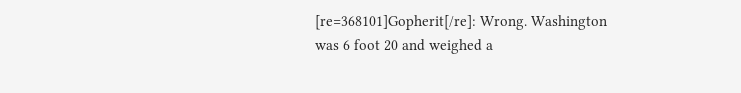[re=368101]Gopherit[/re]: Wrong. Washington was 6 foot 20 and weighed a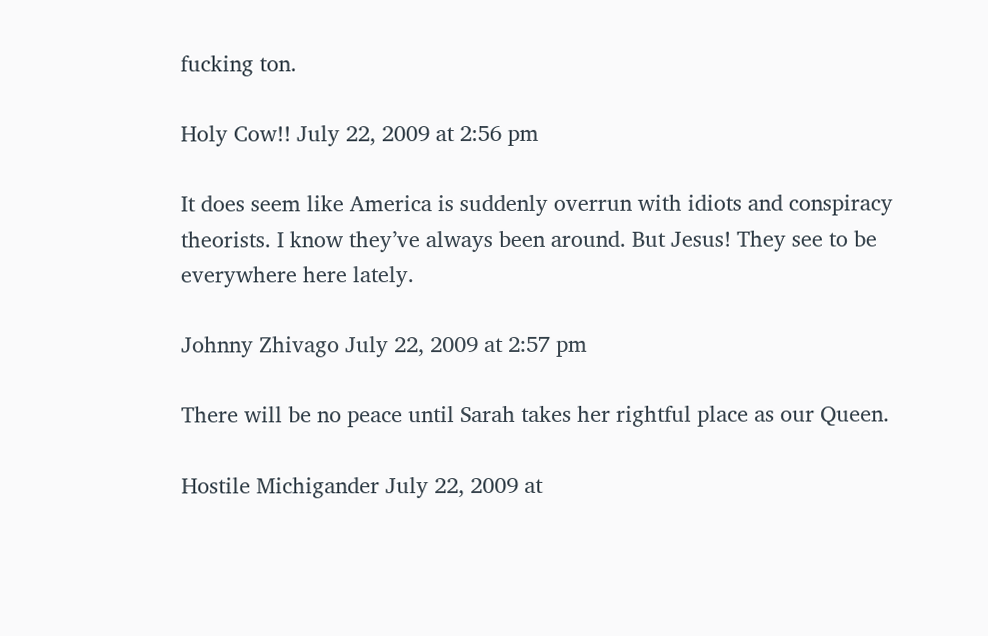fucking ton.

Holy Cow!! July 22, 2009 at 2:56 pm

It does seem like America is suddenly overrun with idiots and conspiracy theorists. I know they’ve always been around. But Jesus! They see to be everywhere here lately.

Johnny Zhivago July 22, 2009 at 2:57 pm

There will be no peace until Sarah takes her rightful place as our Queen.

Hostile Michigander July 22, 2009 at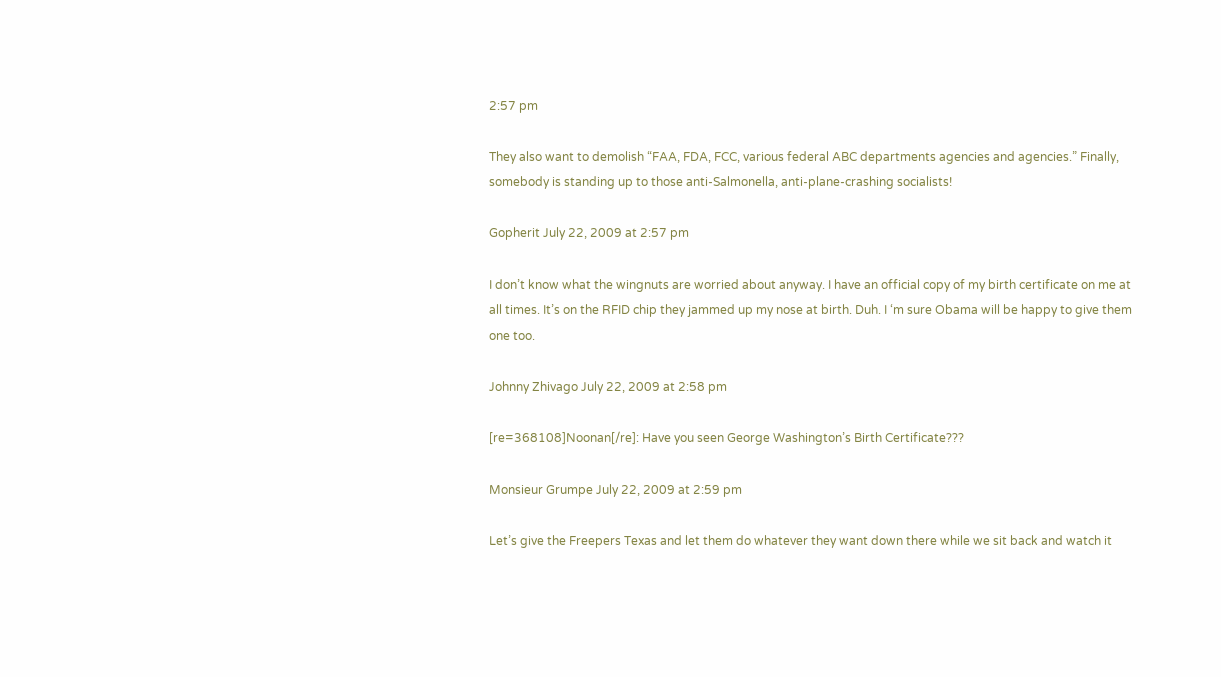2:57 pm

They also want to demolish “FAA, FDA, FCC, various federal ABC departments agencies and agencies.” Finally, somebody is standing up to those anti-Salmonella, anti-plane-crashing socialists!

Gopherit July 22, 2009 at 2:57 pm

I don’t know what the wingnuts are worried about anyway. I have an official copy of my birth certificate on me at all times. It’s on the RFID chip they jammed up my nose at birth. Duh. I ‘m sure Obama will be happy to give them one too.

Johnny Zhivago July 22, 2009 at 2:58 pm

[re=368108]Noonan[/re]: Have you seen George Washington’s Birth Certificate???

Monsieur Grumpe July 22, 2009 at 2:59 pm

Let’s give the Freepers Texas and let them do whatever they want down there while we sit back and watch it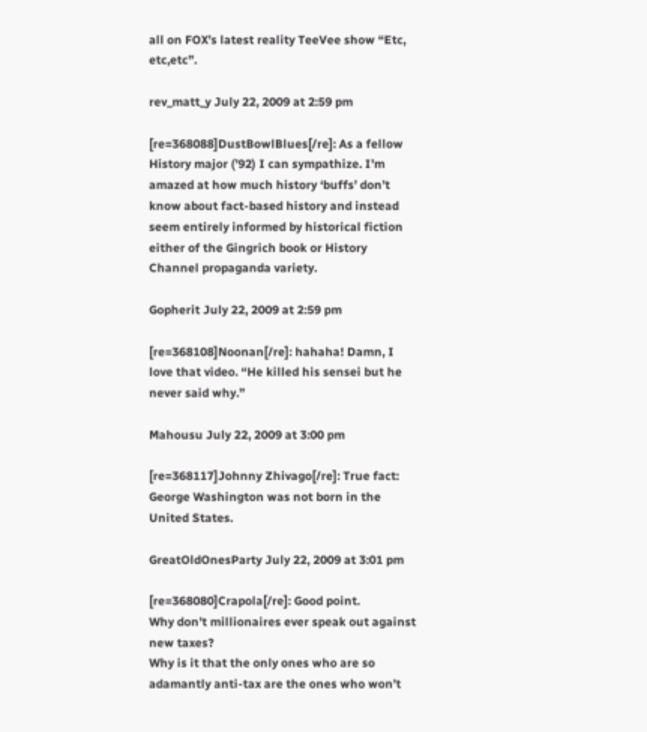all on FOX’s latest reality TeeVee show “Etc, etc,etc”.

rev_matt_y July 22, 2009 at 2:59 pm

[re=368088]DustBowlBlues[/re]: As a fellow History major (’92) I can sympathize. I’m amazed at how much history ‘buffs’ don’t know about fact-based history and instead seem entirely informed by historical fiction either of the Gingrich book or History Channel propaganda variety.

Gopherit July 22, 2009 at 2:59 pm

[re=368108]Noonan[/re]: hahaha! Damn, I love that video. “He killed his sensei but he never said why.”

Mahousu July 22, 2009 at 3:00 pm

[re=368117]Johnny Zhivago[/re]: True fact: George Washington was not born in the United States.

GreatOldOnesParty July 22, 2009 at 3:01 pm

[re=368080]Crapola[/re]: Good point.
Why don’t millionaires ever speak out against new taxes?
Why is it that the only ones who are so adamantly anti-tax are the ones who won’t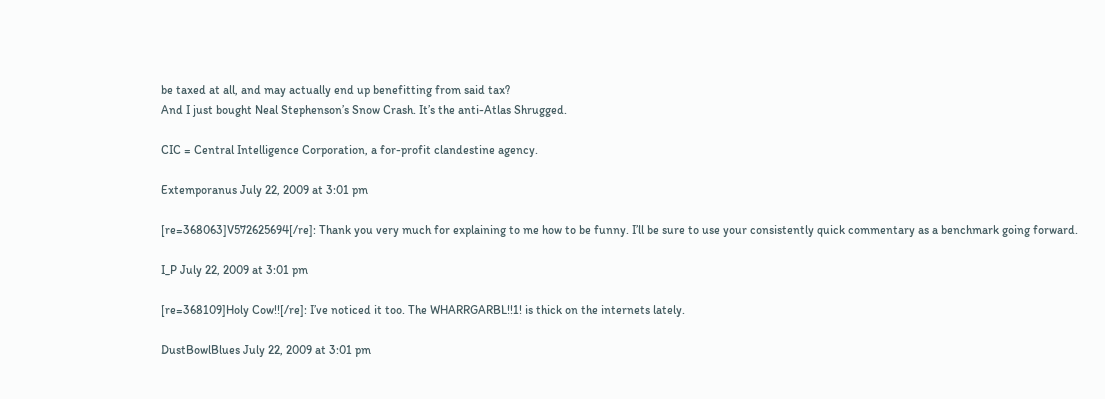be taxed at all, and may actually end up benefitting from said tax?
And I just bought Neal Stephenson’s Snow Crash. It’s the anti-Atlas Shrugged.

CIC = Central Intelligence Corporation, a for-profit clandestine agency.

Extemporanus July 22, 2009 at 3:01 pm

[re=368063]V572625694[/re]: Thank you very much for explaining to me how to be funny. I’ll be sure to use your consistently quick commentary as a benchmark going forward.

I_P July 22, 2009 at 3:01 pm

[re=368109]Holy Cow!![/re]: I’ve noticed it too. The WHARRGARBL!!1! is thick on the internets lately.

DustBowlBlues July 22, 2009 at 3:01 pm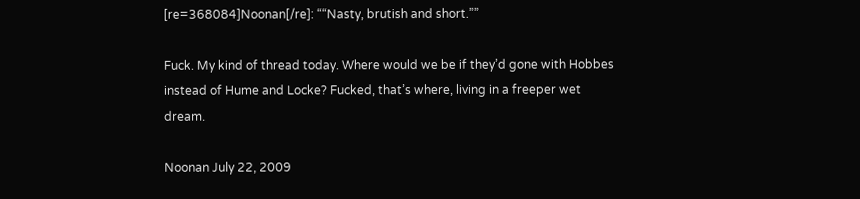[re=368084]Noonan[/re]: ““Nasty, brutish and short.””

Fuck. My kind of thread today. Where would we be if they’d gone with Hobbes instead of Hume and Locke? Fucked, that’s where, living in a freeper wet dream.

Noonan July 22, 2009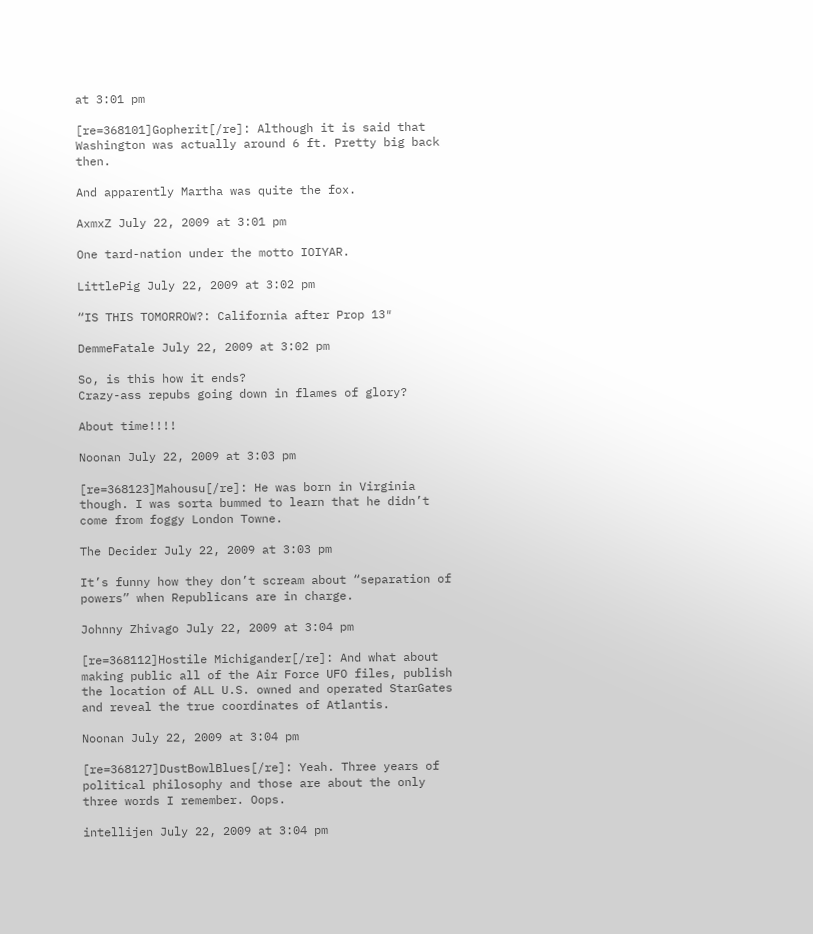at 3:01 pm

[re=368101]Gopherit[/re]: Although it is said that Washington was actually around 6 ft. Pretty big back then.

And apparently Martha was quite the fox.

AxmxZ July 22, 2009 at 3:01 pm

One tard-nation under the motto IOIYAR.

LittlePig July 22, 2009 at 3:02 pm

“IS THIS TOMORROW?: California after Prop 13″

DemmeFatale July 22, 2009 at 3:02 pm

So, is this how it ends?
Crazy-ass repubs going down in flames of glory?

About time!!!!

Noonan July 22, 2009 at 3:03 pm

[re=368123]Mahousu[/re]: He was born in Virginia though. I was sorta bummed to learn that he didn’t come from foggy London Towne.

The Decider July 22, 2009 at 3:03 pm

It’s funny how they don’t scream about “separation of powers” when Republicans are in charge.

Johnny Zhivago July 22, 2009 at 3:04 pm

[re=368112]Hostile Michigander[/re]: And what about making public all of the Air Force UFO files, publish the location of ALL U.S. owned and operated StarGates and reveal the true coordinates of Atlantis.

Noonan July 22, 2009 at 3:04 pm

[re=368127]DustBowlBlues[/re]: Yeah. Three years of political philosophy and those are about the only three words I remember. Oops.

intellijen July 22, 2009 at 3:04 pm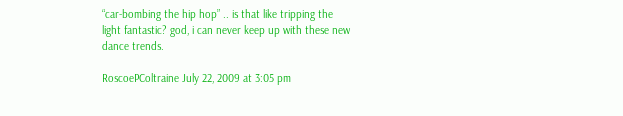“car-bombing the hip hop” .. is that like tripping the light fantastic? god, i can never keep up with these new dance trends.

RoscoePColtraine July 22, 2009 at 3:05 pm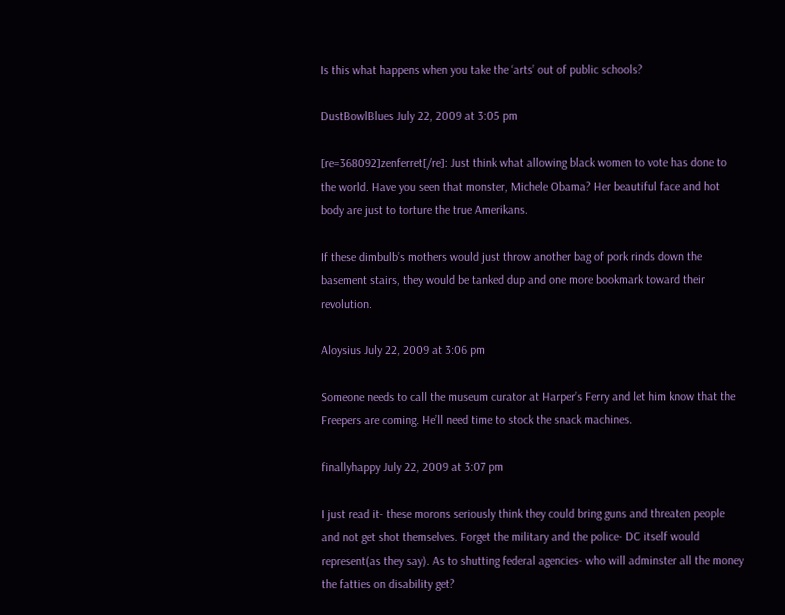Is this what happens when you take the ‘arts’ out of public schools?

DustBowlBlues July 22, 2009 at 3:05 pm

[re=368092]zenferret[/re]: Just think what allowing black women to vote has done to the world. Have you seen that monster, Michele Obama? Her beautiful face and hot body are just to torture the true Amerikans.

If these dimbulb’s mothers would just throw another bag of pork rinds down the basement stairs, they would be tanked dup and one more bookmark toward their revolution.

Aloysius July 22, 2009 at 3:06 pm

Someone needs to call the museum curator at Harper’s Ferry and let him know that the Freepers are coming. He’ll need time to stock the snack machines.

finallyhappy July 22, 2009 at 3:07 pm

I just read it- these morons seriously think they could bring guns and threaten people and not get shot themselves. Forget the military and the police- DC itself would represent(as they say). As to shutting federal agencies- who will adminster all the money the fatties on disability get?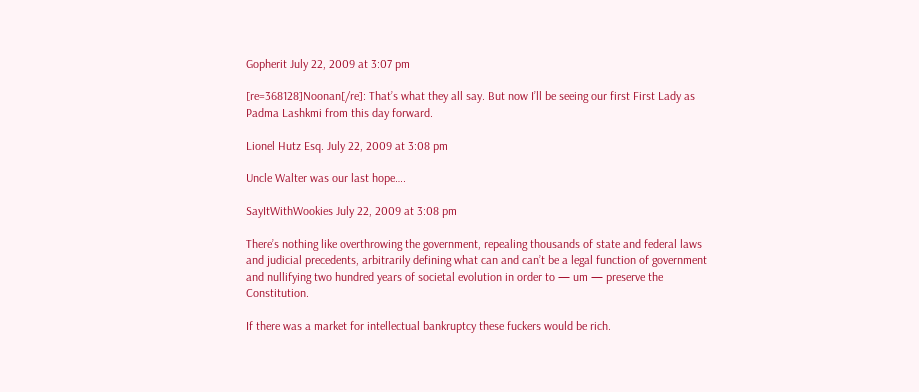Gopherit July 22, 2009 at 3:07 pm

[re=368128]Noonan[/re]: That’s what they all say. But now I’ll be seeing our first First Lady as Padma Lashkmi from this day forward.

Lionel Hutz Esq. July 22, 2009 at 3:08 pm

Uncle Walter was our last hope….

SayItWithWookies July 22, 2009 at 3:08 pm

There’s nothing like overthrowing the government, repealing thousands of state and federal laws and judicial precedents, arbitrarily defining what can and can’t be a legal function of government and nullifying two hundred years of societal evolution in order to — um — preserve the Constitution.

If there was a market for intellectual bankruptcy these fuckers would be rich.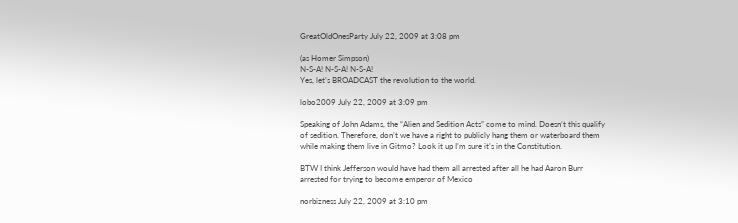GreatOldOnesParty July 22, 2009 at 3:08 pm

(as Homer Simpson)
N-S-A! N-S-A! N-S-A!
Yes, let’s BROADCAST the revolution to the world.

lobo2009 July 22, 2009 at 3:09 pm

Speaking of John Adams, the “Alien and Sedition Acts” come to mind. Doesn’t this qualify of sedition. Therefore, don’t we have a right to publicly hang them or waterboard them while making them live in Gitmo? Look it up I’m sure it’s in the Constitution.

BTW I think Jefferson would have had them all arrested after all he had Aaron Burr arrested for trying to become emperor of Mexico

norbizness July 22, 2009 at 3:10 pm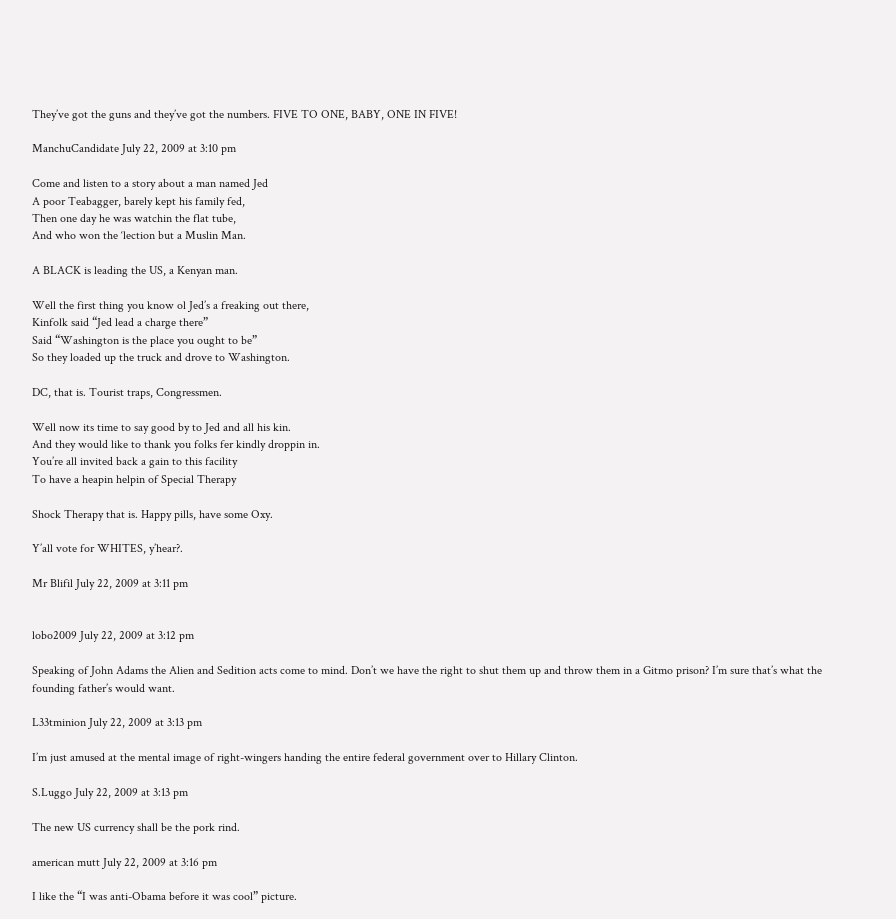They’ve got the guns and they’ve got the numbers. FIVE TO ONE, BABY, ONE IN FIVE!

ManchuCandidate July 22, 2009 at 3:10 pm

Come and listen to a story about a man named Jed
A poor Teabagger, barely kept his family fed,
Then one day he was watchin the flat tube,
And who won the ‘lection but a Muslin Man.

A BLACK is leading the US, a Kenyan man.

Well the first thing you know ol Jed’s a freaking out there,
Kinfolk said “Jed lead a charge there”
Said “Washington is the place you ought to be”
So they loaded up the truck and drove to Washington.

DC, that is. Tourist traps, Congressmen.

Well now its time to say good by to Jed and all his kin.
And they would like to thank you folks fer kindly droppin in.
You’re all invited back a gain to this facility
To have a heapin helpin of Special Therapy

Shock Therapy that is. Happy pills, have some Oxy.

Y’all vote for WHITES, y’hear?.

Mr Blifil July 22, 2009 at 3:11 pm


lobo2009 July 22, 2009 at 3:12 pm

Speaking of John Adams the Alien and Sedition acts come to mind. Don’t we have the right to shut them up and throw them in a Gitmo prison? I’m sure that’s what the founding father’s would want.

L33tminion July 22, 2009 at 3:13 pm

I’m just amused at the mental image of right-wingers handing the entire federal government over to Hillary Clinton.

S.Luggo July 22, 2009 at 3:13 pm

The new US currency shall be the pork rind.

american mutt July 22, 2009 at 3:16 pm

I like the “I was anti-Obama before it was cool” picture.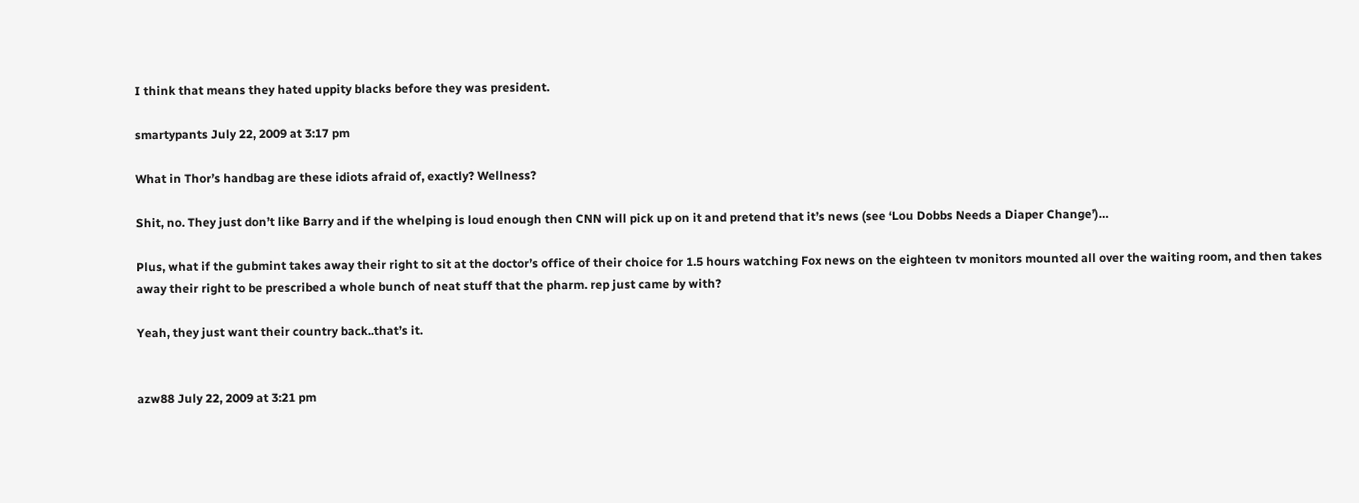I think that means they hated uppity blacks before they was president.

smartypants July 22, 2009 at 3:17 pm

What in Thor’s handbag are these idiots afraid of, exactly? Wellness?

Shit, no. They just don’t like Barry and if the whelping is loud enough then CNN will pick up on it and pretend that it’s news (see ‘Lou Dobbs Needs a Diaper Change’)…

Plus, what if the gubmint takes away their right to sit at the doctor’s office of their choice for 1.5 hours watching Fox news on the eighteen tv monitors mounted all over the waiting room, and then takes away their right to be prescribed a whole bunch of neat stuff that the pharm. rep just came by with?

Yeah, they just want their country back..that’s it.


azw88 July 22, 2009 at 3:21 pm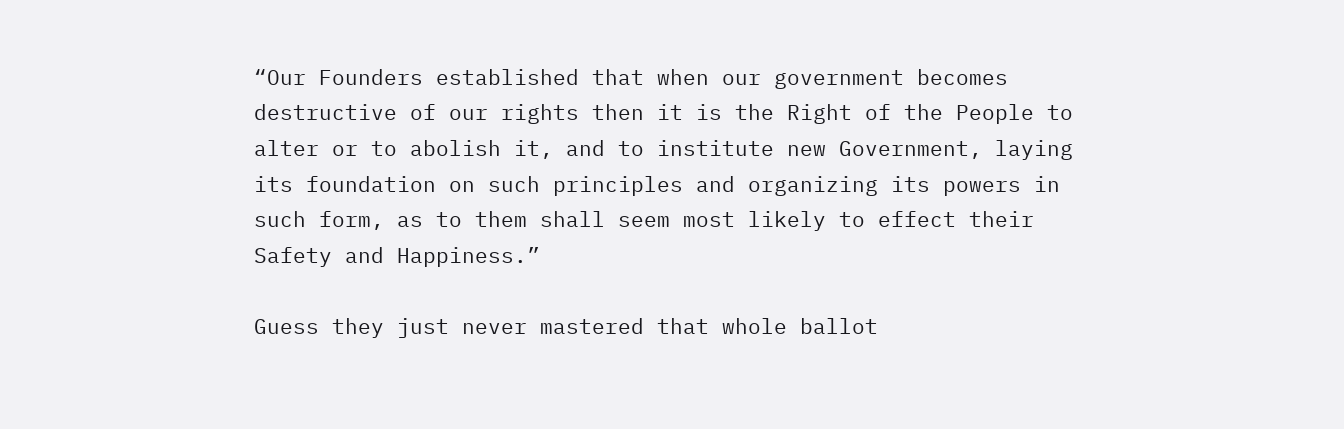“Our Founders established that when our government becomes destructive of our rights then it is the Right of the People to alter or to abolish it, and to institute new Government, laying its foundation on such principles and organizing its powers in such form, as to them shall seem most likely to effect their Safety and Happiness.”

Guess they just never mastered that whole ballot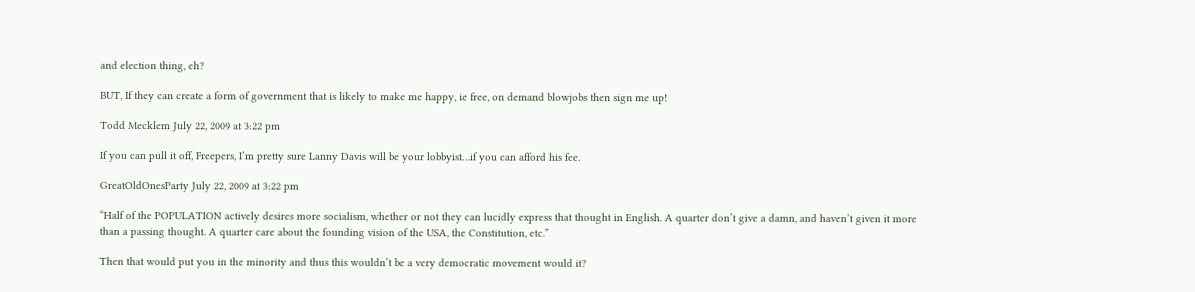and election thing, eh?

BUT, If they can create a form of government that is likely to make me happy, ie free, on demand blowjobs then sign me up!

Todd Mecklem July 22, 2009 at 3:22 pm

If you can pull it off, Freepers, I’m pretty sure Lanny Davis will be your lobbyist…if you can afford his fee.

GreatOldOnesParty July 22, 2009 at 3:22 pm

“Half of the POPULATION actively desires more socialism, whether or not they can lucidly express that thought in English. A quarter don’t give a damn, and haven’t given it more than a passing thought. A quarter care about the founding vision of the USA, the Constitution, etc.”

Then that would put you in the minority and thus this wouldn’t be a very democratic movement would it?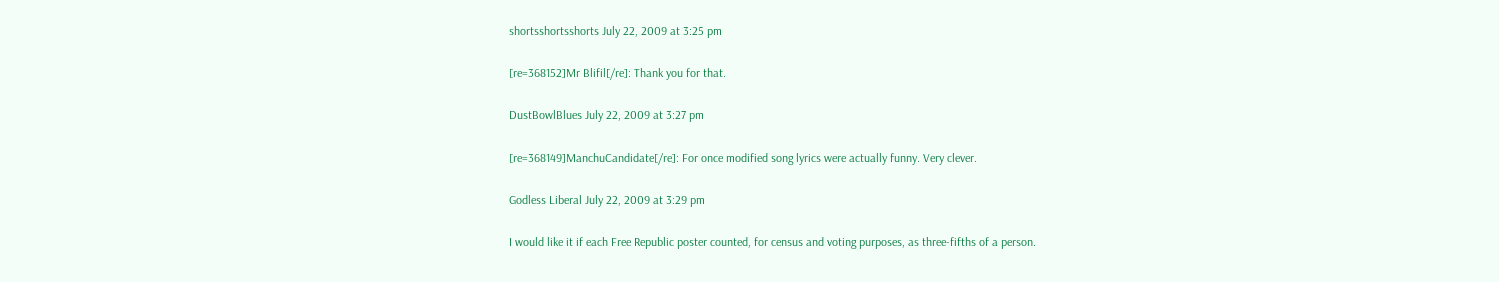shortsshortsshorts July 22, 2009 at 3:25 pm

[re=368152]Mr Blifil[/re]: Thank you for that.

DustBowlBlues July 22, 2009 at 3:27 pm

[re=368149]ManchuCandidate[/re]: For once modified song lyrics were actually funny. Very clever.

Godless Liberal July 22, 2009 at 3:29 pm

I would like it if each Free Republic poster counted, for census and voting purposes, as three-fifths of a person.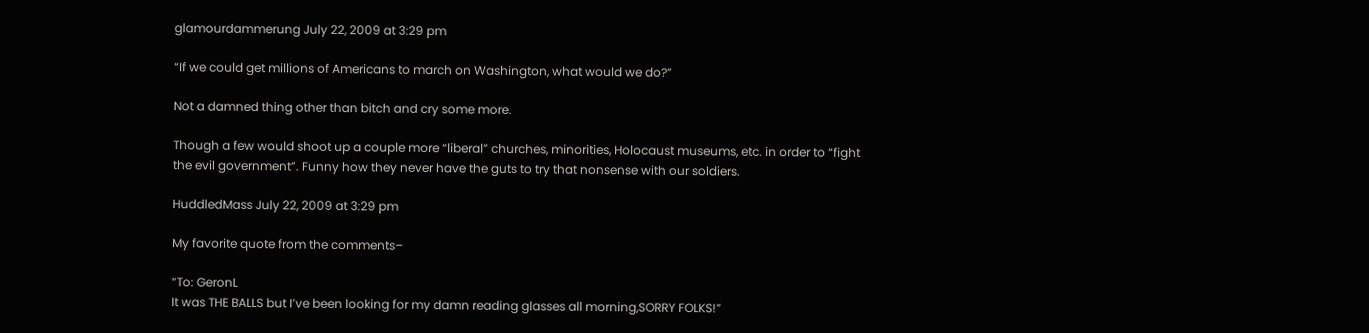glamourdammerung July 22, 2009 at 3:29 pm

“If we could get millions of Americans to march on Washington, what would we do?”

Not a damned thing other than bitch and cry some more.

Though a few would shoot up a couple more “liberal” churches, minorities, Holocaust museums, etc. in order to “fight the evil government”. Funny how they never have the guts to try that nonsense with our soldiers.

HuddledMass July 22, 2009 at 3:29 pm

My favorite quote from the comments–

“To: GeronL
It was THE BALLS but I’ve been looking for my damn reading glasses all morning,SORRY FOLKS!”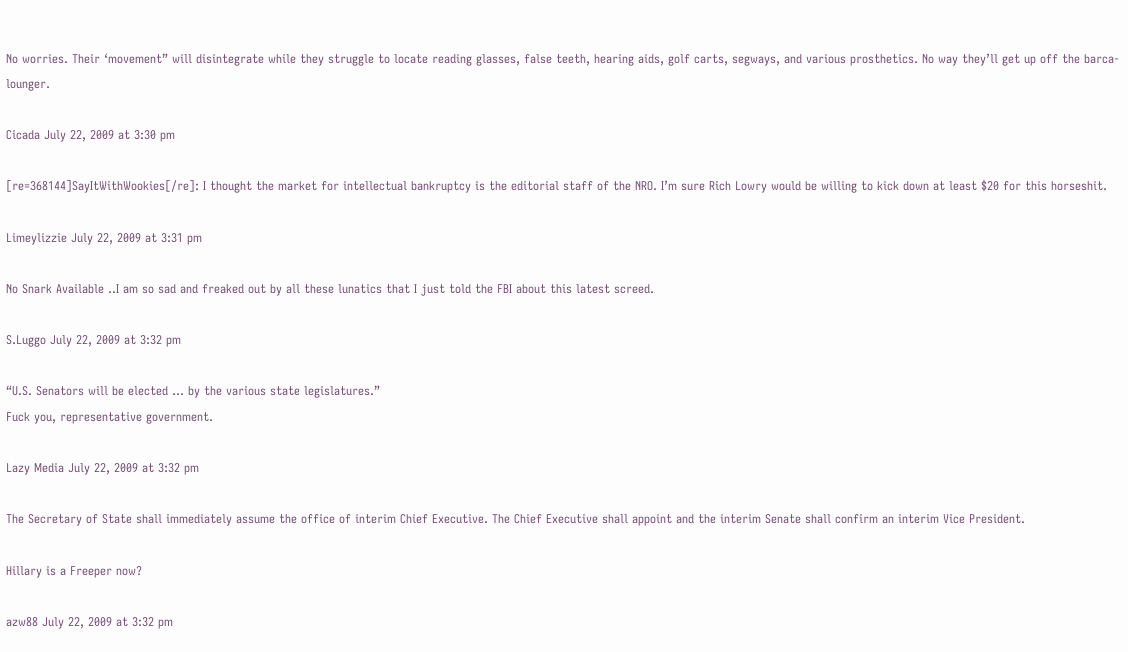No worries. Their ‘movement” will disintegrate while they struggle to locate reading glasses, false teeth, hearing aids, golf carts, segways, and various prosthetics. No way they’ll get up off the barca-lounger.

Cicada July 22, 2009 at 3:30 pm

[re=368144]SayItWithWookies[/re]: I thought the market for intellectual bankruptcy is the editorial staff of the NRO. I’m sure Rich Lowry would be willing to kick down at least $20 for this horseshit.

Limeylizzie July 22, 2009 at 3:31 pm

No Snark Available ..I am so sad and freaked out by all these lunatics that I just told the FBI about this latest screed.

S.Luggo July 22, 2009 at 3:32 pm

“U.S. Senators will be elected … by the various state legislatures.”
Fuck you, representative government.

Lazy Media July 22, 2009 at 3:32 pm

The Secretary of State shall immediately assume the office of interim Chief Executive. The Chief Executive shall appoint and the interim Senate shall confirm an interim Vice President.

Hillary is a Freeper now?

azw88 July 22, 2009 at 3:32 pm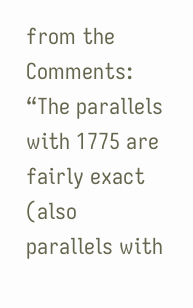from the Comments:
“The parallels with 1775 are fairly exact (also parallels with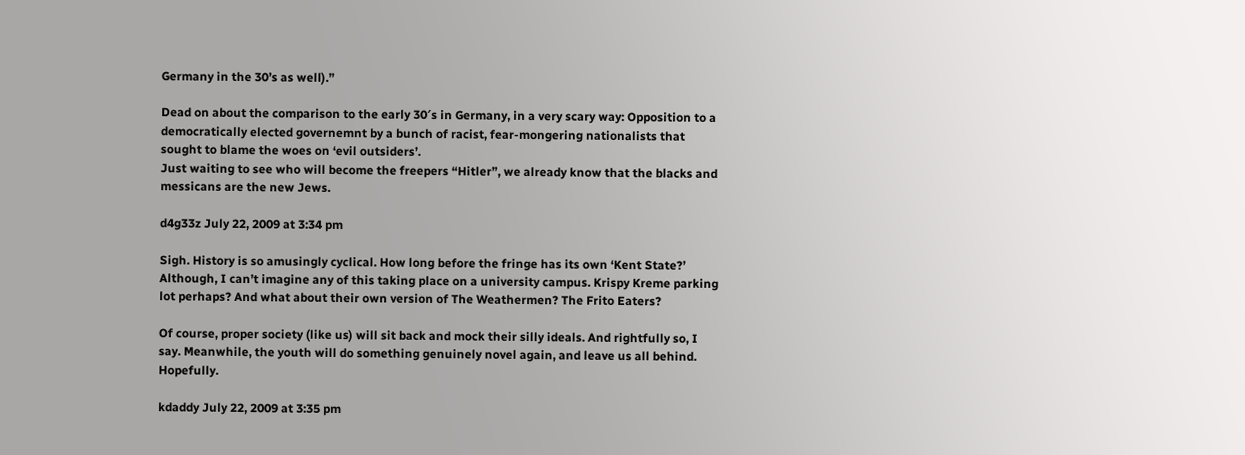Germany in the 30’s as well).”

Dead on about the comparison to the early 30′s in Germany, in a very scary way: Opposition to a democratically elected governemnt by a bunch of racist, fear-mongering nationalists that sought to blame the woes on ‘evil outsiders’.
Just waiting to see who will become the freepers “Hitler”, we already know that the blacks and messicans are the new Jews.

d4g33z July 22, 2009 at 3:34 pm

Sigh. History is so amusingly cyclical. How long before the fringe has its own ‘Kent State?’ Although, I can’t imagine any of this taking place on a university campus. Krispy Kreme parking lot perhaps? And what about their own version of The Weathermen? The Frito Eaters?

Of course, proper society (like us) will sit back and mock their silly ideals. And rightfully so, I say. Meanwhile, the youth will do something genuinely novel again, and leave us all behind. Hopefully.

kdaddy July 22, 2009 at 3:35 pm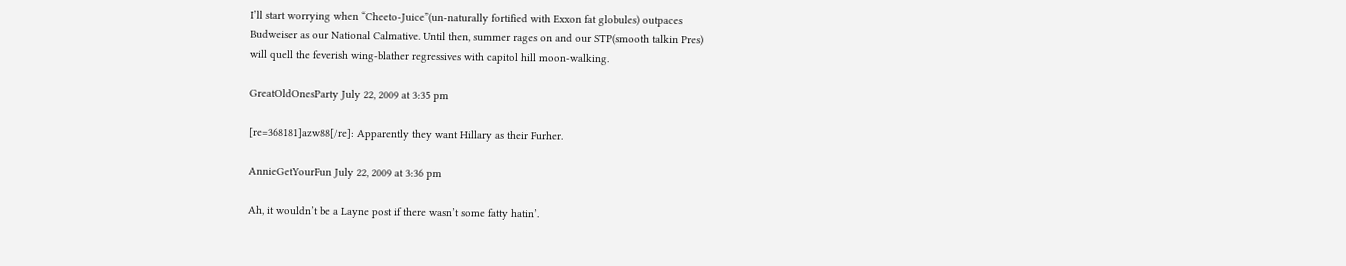I’ll start worrying when “Cheeto-Juice”(un-naturally fortified with Exxon fat globules) outpaces
Budweiser as our National Calmative. Until then, summer rages on and our STP(smooth talkin Pres)
will quell the feverish wing-blather regressives with capitol hill moon-walking.

GreatOldOnesParty July 22, 2009 at 3:35 pm

[re=368181]azw88[/re]: Apparently they want Hillary as their Furher.

AnnieGetYourFun July 22, 2009 at 3:36 pm

Ah, it wouldn’t be a Layne post if there wasn’t some fatty hatin’.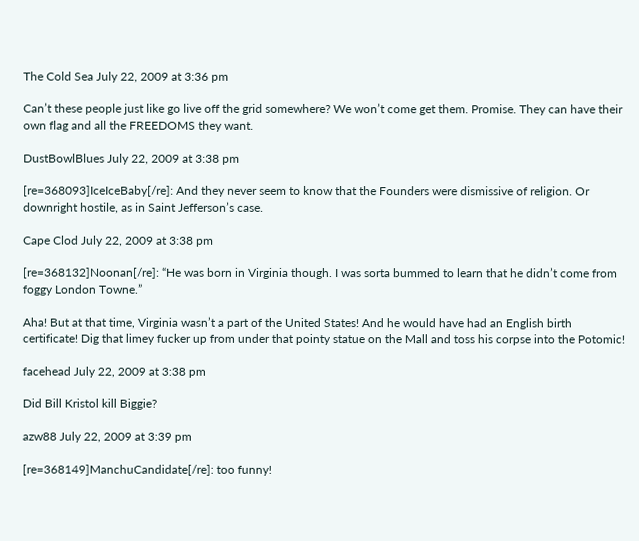The Cold Sea July 22, 2009 at 3:36 pm

Can’t these people just like go live off the grid somewhere? We won’t come get them. Promise. They can have their own flag and all the FREEDOMS they want.

DustBowlBlues July 22, 2009 at 3:38 pm

[re=368093]IceIceBaby[/re]: And they never seem to know that the Founders were dismissive of religion. Or downright hostile, as in Saint Jefferson’s case.

Cape Clod July 22, 2009 at 3:38 pm

[re=368132]Noonan[/re]: “He was born in Virginia though. I was sorta bummed to learn that he didn’t come from foggy London Towne.”

Aha! But at that time, Virginia wasn’t a part of the United States! And he would have had an English birth certificate! Dig that limey fucker up from under that pointy statue on the Mall and toss his corpse into the Potomic!

facehead July 22, 2009 at 3:38 pm

Did Bill Kristol kill Biggie?

azw88 July 22, 2009 at 3:39 pm

[re=368149]ManchuCandidate[/re]: too funny!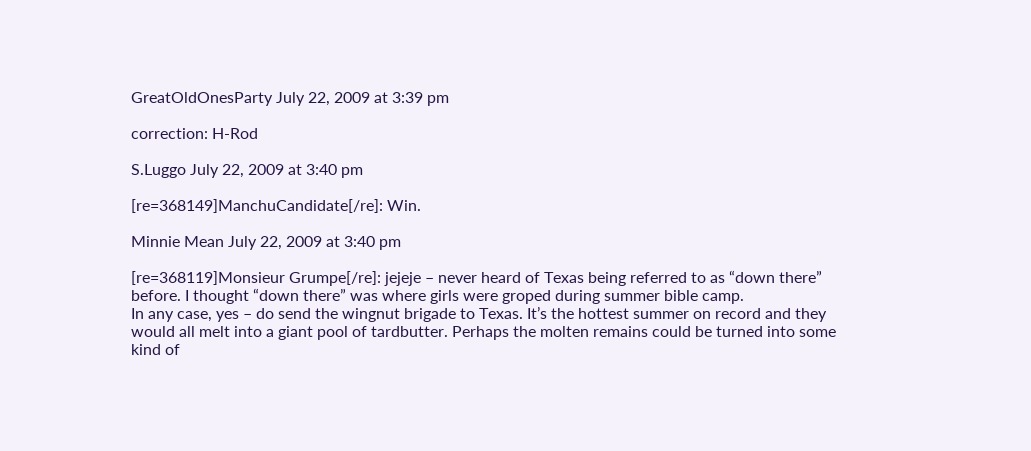GreatOldOnesParty July 22, 2009 at 3:39 pm

correction: H-Rod

S.Luggo July 22, 2009 at 3:40 pm

[re=368149]ManchuCandidate[/re]: Win.

Minnie Mean July 22, 2009 at 3:40 pm

[re=368119]Monsieur Grumpe[/re]: jejeje – never heard of Texas being referred to as “down there” before. I thought “down there” was where girls were groped during summer bible camp.
In any case, yes – do send the wingnut brigade to Texas. It’s the hottest summer on record and they would all melt into a giant pool of tardbutter. Perhaps the molten remains could be turned into some kind of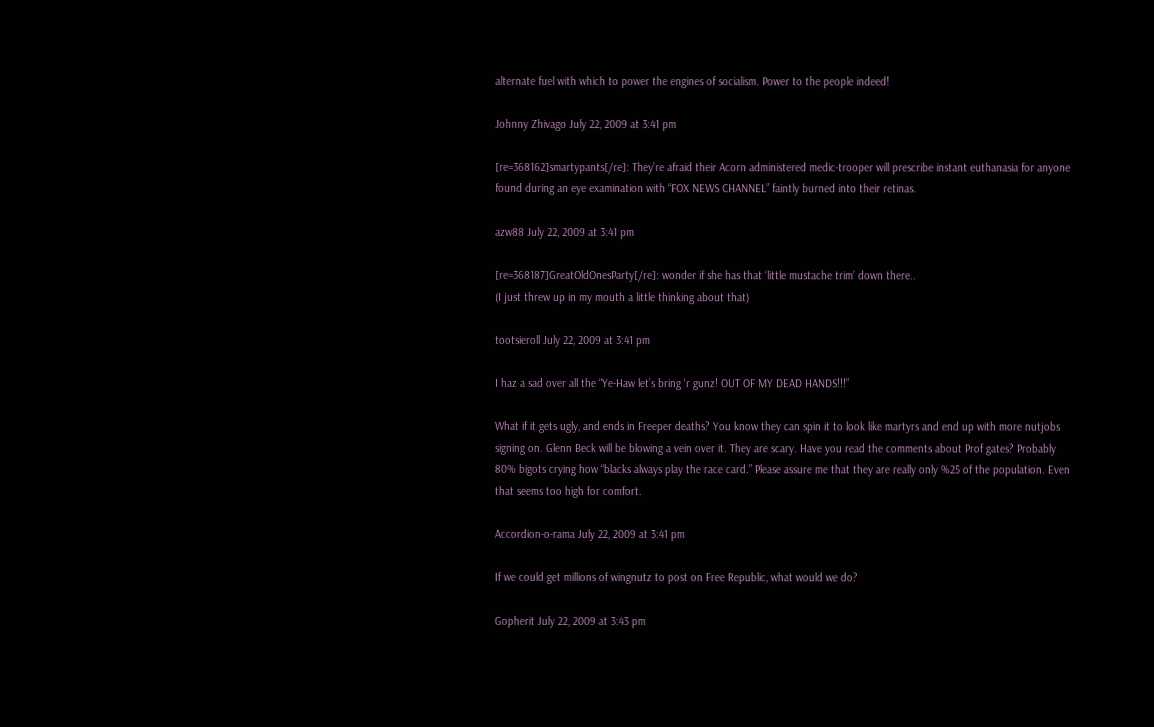alternate fuel with which to power the engines of socialism. Power to the people indeed!

Johnny Zhivago July 22, 2009 at 3:41 pm

[re=368162]smartypants[/re]: They’re afraid their Acorn administered medic-trooper will prescribe instant euthanasia for anyone found during an eye examination with “FOX NEWS CHANNEL” faintly burned into their retinas.

azw88 July 22, 2009 at 3:41 pm

[re=368187]GreatOldOnesParty[/re]: wonder if she has that ‘little mustache trim’ down there..
(I just threw up in my mouth a little thinking about that)

tootsieroll July 22, 2009 at 3:41 pm

I haz a sad over all the “Ye-Haw let’s bring ‘r gunz! OUT OF MY DEAD HANDS!!!”

What if it gets ugly, and ends in Freeper deaths? You know they can spin it to look like martyrs and end up with more nutjobs signing on. Glenn Beck will be blowing a vein over it. They are scary. Have you read the comments about Prof gates? Probably 80% bigots crying how “blacks always play the race card.” Please assure me that they are really only %25 of the population. Even that seems too high for comfort.

Accordion-o-rama July 22, 2009 at 3:41 pm

If we could get millions of wingnutz to post on Free Republic, what would we do?

Gopherit July 22, 2009 at 3:43 pm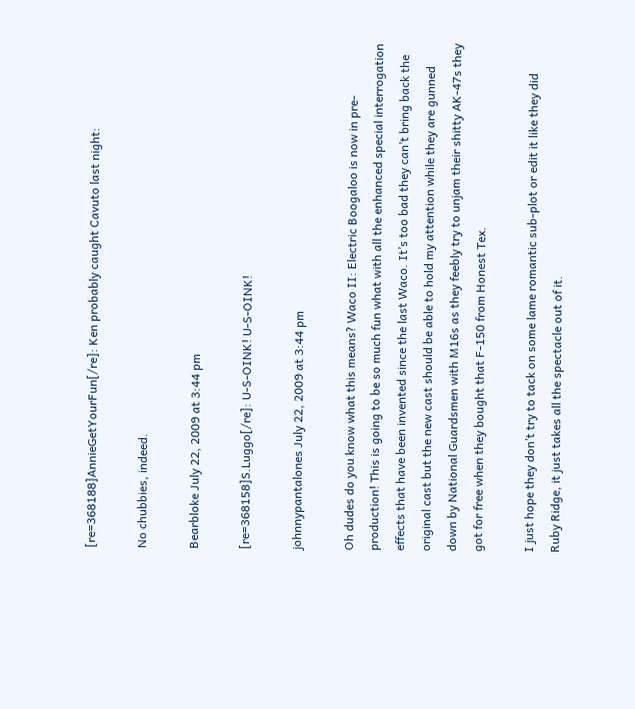[re=368188]AnnieGetYourFun[/re]: Ken probably caught Cavuto last night:

No chubbies, indeed.

Bearbloke July 22, 2009 at 3:44 pm

[re=368158]S.Luggo[/re]: U-S-OINK! U-S-OINK!

johnnypantalones July 22, 2009 at 3:44 pm

Oh dudes do you know what this means? Waco II: Electric Boogaloo is now in pre-production! This is going to be so much fun what with all the enhanced special interrogation effects that have been invented since the last Waco. It’s too bad they can’t bring back the original cast but the new cast should be able to hold my attention while they are gunned down by National Guardsmen with M16s as they feebly try to unjam their shitty AK-47s they got for free when they bought that F-150 from Honest Tex.

I just hope they don’t try to tack on some lame romantic sub-plot or edit it like they did Ruby Ridge, it just takes all the spectacle out of it.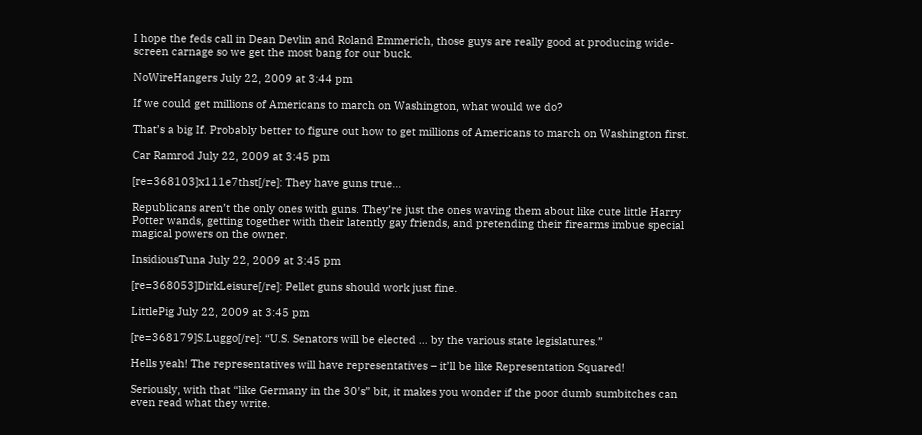I hope the feds call in Dean Devlin and Roland Emmerich, those guys are really good at producing wide-screen carnage so we get the most bang for our buck.

NoWireHangers July 22, 2009 at 3:44 pm

If we could get millions of Americans to march on Washington, what would we do?

That’s a big If. Probably better to figure out how to get millions of Americans to march on Washington first.

Car Ramrod July 22, 2009 at 3:45 pm

[re=368103]x111e7thst[/re]: They have guns true…

Republicans aren’t the only ones with guns. They’re just the ones waving them about like cute little Harry Potter wands, getting together with their latently gay friends, and pretending their firearms imbue special magical powers on the owner.

InsidiousTuna July 22, 2009 at 3:45 pm

[re=368053]DirkLeisure[/re]: Pellet guns should work just fine.

LittlePig July 22, 2009 at 3:45 pm

[re=368179]S.Luggo[/re]: “U.S. Senators will be elected … by the various state legislatures.”

Hells yeah! The representatives will have representatives – it’ll be like Representation Squared!

Seriously, with that “like Germany in the 30′s” bit, it makes you wonder if the poor dumb sumbitches can even read what they write.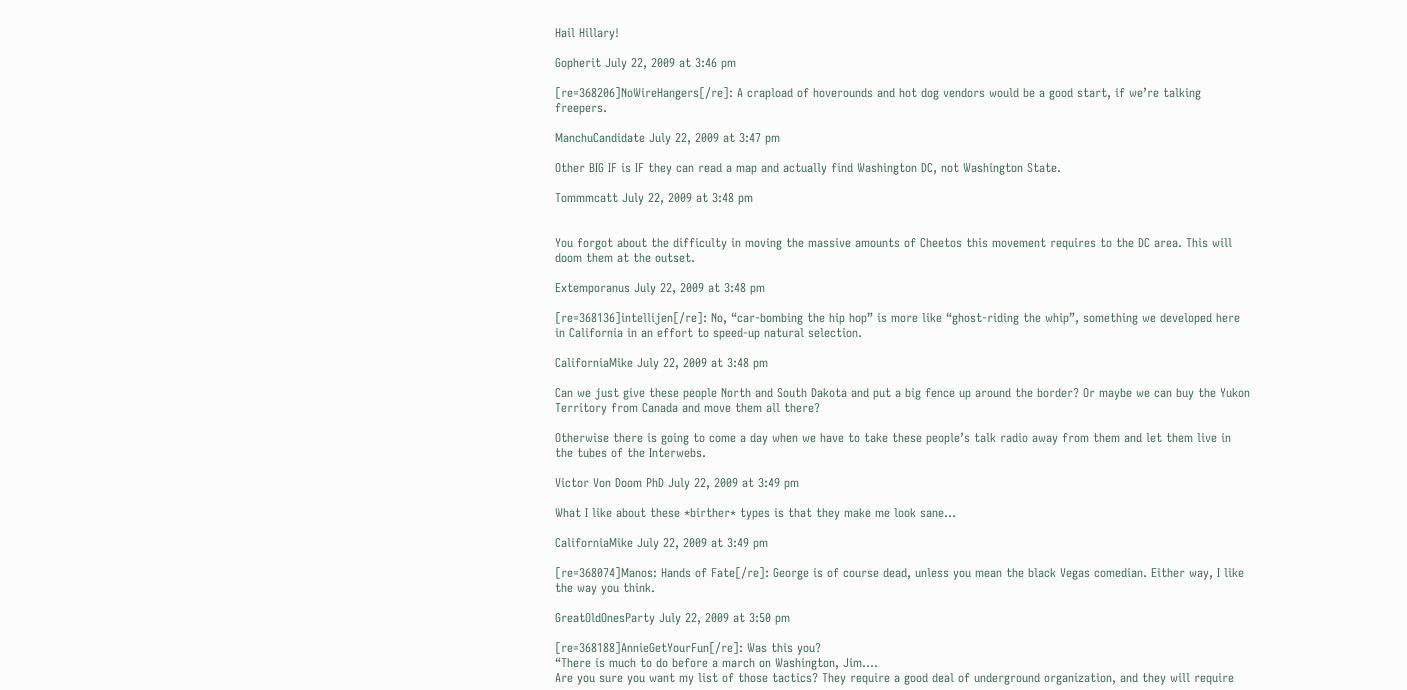Hail Hillary!

Gopherit July 22, 2009 at 3:46 pm

[re=368206]NoWireHangers[/re]: A crapload of hoverounds and hot dog vendors would be a good start, if we’re talking freepers.

ManchuCandidate July 22, 2009 at 3:47 pm

Other BIG IF is IF they can read a map and actually find Washington DC, not Washington State.

Tommmcatt July 22, 2009 at 3:48 pm


You forgot about the difficulty in moving the massive amounts of Cheetos this movement requires to the DC area. This will doom them at the outset.

Extemporanus July 22, 2009 at 3:48 pm

[re=368136]intellijen[/re]: No, “car-bombing the hip hop” is more like “ghost-riding the whip”, something we developed here in California in an effort to speed-up natural selection.

CaliforniaMike July 22, 2009 at 3:48 pm

Can we just give these people North and South Dakota and put a big fence up around the border? Or maybe we can buy the Yukon Territory from Canada and move them all there?

Otherwise there is going to come a day when we have to take these people’s talk radio away from them and let them live in the tubes of the Interwebs.

Victor Von Doom PhD July 22, 2009 at 3:49 pm

What I like about these *birther* types is that they make me look sane…

CaliforniaMike July 22, 2009 at 3:49 pm

[re=368074]Manos: Hands of Fate[/re]: George is of course dead, unless you mean the black Vegas comedian. Either way, I like the way you think.

GreatOldOnesParty July 22, 2009 at 3:50 pm

[re=368188]AnnieGetYourFun[/re]: Was this you?
“There is much to do before a march on Washington, Jim….
Are you sure you want my list of those tactics? They require a good deal of underground organization, and they will require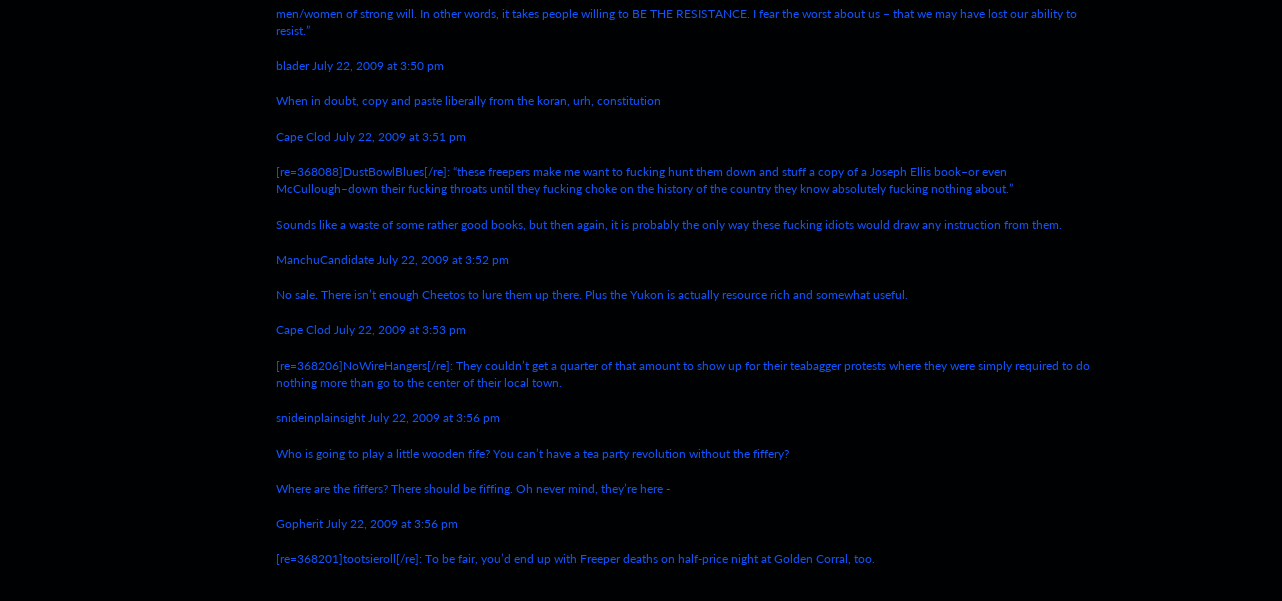men/women of strong will. In other words, it takes people willing to BE THE RESISTANCE. I fear the worst about us – that we may have lost our ability to resist.”

blader July 22, 2009 at 3:50 pm

When in doubt, copy and paste liberally from the koran, urh, constitution

Cape Clod July 22, 2009 at 3:51 pm

[re=368088]DustBowlBlues[/re]: “these freepers make me want to fucking hunt them down and stuff a copy of a Joseph Ellis book–or even McCullough–down their fucking throats until they fucking choke on the history of the country they know absolutely fucking nothing about.”

Sounds like a waste of some rather good books, but then again, it is probably the only way these fucking idiots would draw any instruction from them.

ManchuCandidate July 22, 2009 at 3:52 pm

No sale. There isn’t enough Cheetos to lure them up there. Plus the Yukon is actually resource rich and somewhat useful.

Cape Clod July 22, 2009 at 3:53 pm

[re=368206]NoWireHangers[/re]: They couldn’t get a quarter of that amount to show up for their teabagger protests where they were simply required to do nothing more than go to the center of their local town.

snideinplainsight July 22, 2009 at 3:56 pm

Who is going to play a little wooden fife? You can’t have a tea party revolution without the fiffery?

Where are the fiffers? There should be fiffing. Oh never mind, they’re here -

Gopherit July 22, 2009 at 3:56 pm

[re=368201]tootsieroll[/re]: To be fair, you’d end up with Freeper deaths on half-price night at Golden Corral, too.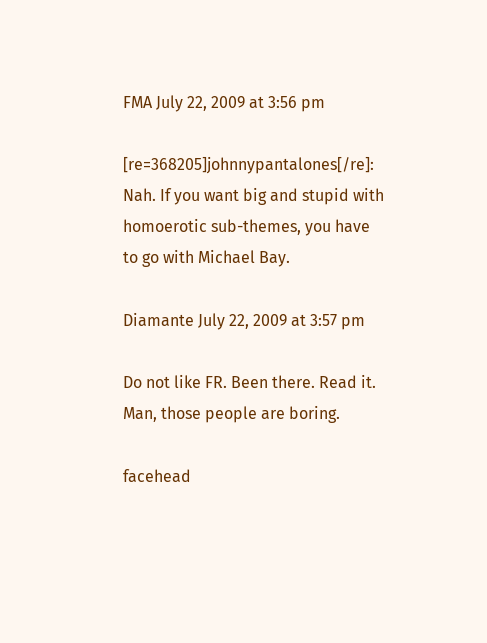FMA July 22, 2009 at 3:56 pm

[re=368205]johnnypantalones[/re]: Nah. If you want big and stupid with homoerotic sub-themes, you have to go with Michael Bay.

Diamante July 22, 2009 at 3:57 pm

Do not like FR. Been there. Read it. Man, those people are boring.

facehead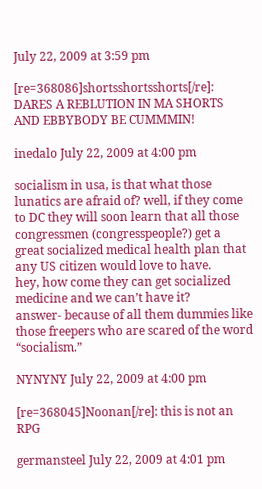July 22, 2009 at 3:59 pm

[re=368086]shortsshortsshorts[/re]: DARES A REBLUTION IN MA SHORTS AND EBBYBODY BE CUMMMIN!

inedalo July 22, 2009 at 4:00 pm

socialism in usa, is that what those lunatics are afraid of? well, if they come to DC they will soon learn that all those congressmen (congresspeople?) get a great socialized medical health plan that any US citizen would love to have.
hey, how come they can get socialized medicine and we can’t have it?
answer- because of all them dummies like those freepers who are scared of the word “socialism.”

NYNYNY July 22, 2009 at 4:00 pm

[re=368045]Noonan[/re]: this is not an RPG

germansteel July 22, 2009 at 4:01 pm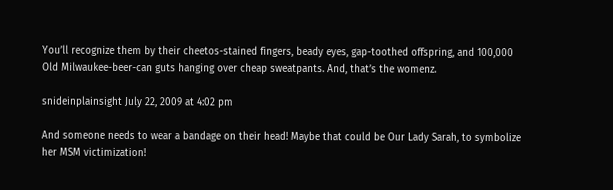You’ll recognize them by their cheetos-stained fingers, beady eyes, gap-toothed offspring, and 100,000 Old Milwaukee-beer-can guts hanging over cheap sweatpants. And, that’s the womenz.

snideinplainsight July 22, 2009 at 4:02 pm

And someone needs to wear a bandage on their head! Maybe that could be Our Lady Sarah, to symbolize her MSM victimization!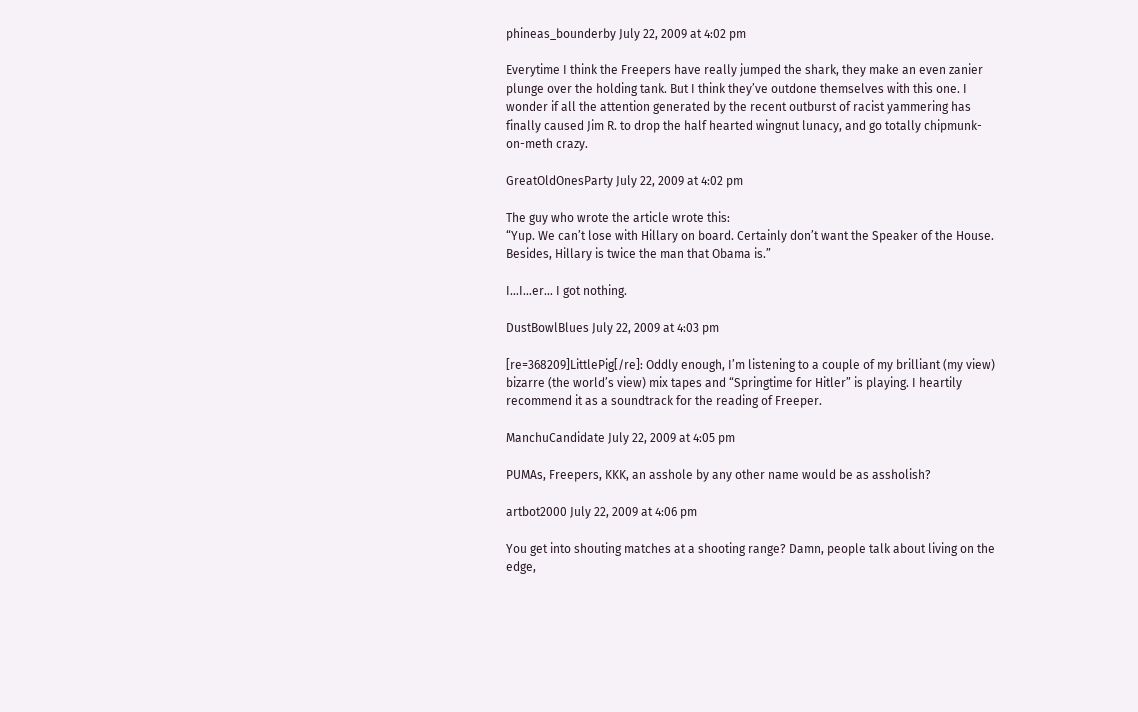phineas_bounderby July 22, 2009 at 4:02 pm

Everytime I think the Freepers have really jumped the shark, they make an even zanier plunge over the holding tank. But I think they’ve outdone themselves with this one. I wonder if all the attention generated by the recent outburst of racist yammering has finally caused Jim R. to drop the half hearted wingnut lunacy, and go totally chipmunk-on-meth crazy.

GreatOldOnesParty July 22, 2009 at 4:02 pm

The guy who wrote the article wrote this:
“Yup. We can’t lose with Hillary on board. Certainly don’t want the Speaker of the House. Besides, Hillary is twice the man that Obama is.”

I…I…er… I got nothing.

DustBowlBlues July 22, 2009 at 4:03 pm

[re=368209]LittlePig[/re]: Oddly enough, I’m listening to a couple of my brilliant (my view) bizarre (the world’s view) mix tapes and “Springtime for Hitler” is playing. I heartily recommend it as a soundtrack for the reading of Freeper.

ManchuCandidate July 22, 2009 at 4:05 pm

PUMAs, Freepers, KKK, an asshole by any other name would be as assholish?

artbot2000 July 22, 2009 at 4:06 pm

You get into shouting matches at a shooting range? Damn, people talk about living on the edge,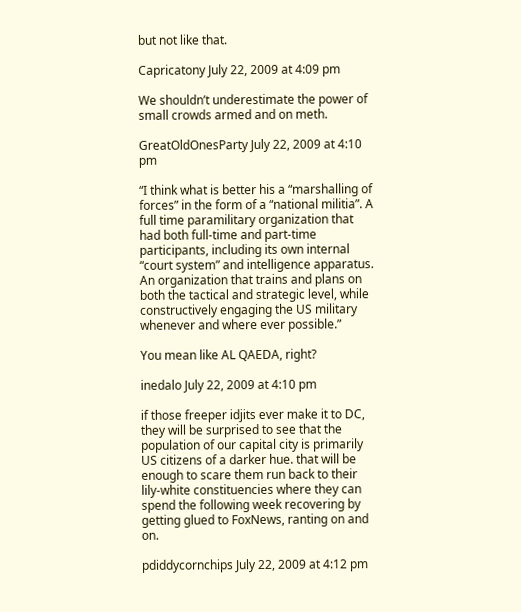but not like that.

Capricatony July 22, 2009 at 4:09 pm

We shouldn’t underestimate the power of small crowds armed and on meth.

GreatOldOnesParty July 22, 2009 at 4:10 pm

“I think what is better his a “marshalling of forces” in the form of a “national militia”. A full time paramilitary organization that had both full-time and part-time participants, including its own internal “court system” and intelligence apparatus. An organization that trains and plans on both the tactical and strategic level, while constructively engaging the US military whenever and where ever possible.”

You mean like AL QAEDA, right?

inedalo July 22, 2009 at 4:10 pm

if those freeper idjits ever make it to DC, they will be surprised to see that the population of our capital city is primarily US citizens of a darker hue. that will be enough to scare them run back to their lily-white constituencies where they can spend the following week recovering by getting glued to FoxNews, ranting on and on.

pdiddycornchips July 22, 2009 at 4:12 pm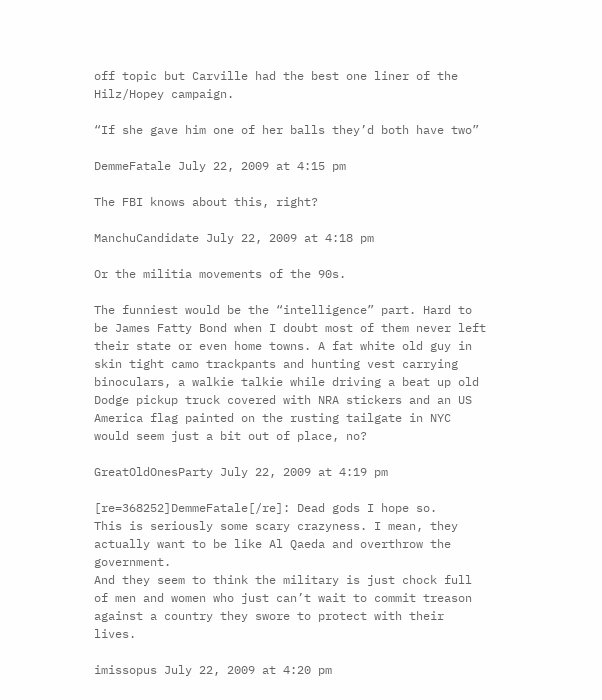off topic but Carville had the best one liner of the Hilz/Hopey campaign.

“If she gave him one of her balls they’d both have two”

DemmeFatale July 22, 2009 at 4:15 pm

The FBI knows about this, right?

ManchuCandidate July 22, 2009 at 4:18 pm

Or the militia movements of the 90s.

The funniest would be the “intelligence” part. Hard to be James Fatty Bond when I doubt most of them never left their state or even home towns. A fat white old guy in skin tight camo trackpants and hunting vest carrying binoculars, a walkie talkie while driving a beat up old Dodge pickup truck covered with NRA stickers and an US America flag painted on the rusting tailgate in NYC would seem just a bit out of place, no?

GreatOldOnesParty July 22, 2009 at 4:19 pm

[re=368252]DemmeFatale[/re]: Dead gods I hope so.
This is seriously some scary crazyness. I mean, they actually want to be like Al Qaeda and overthrow the government.
And they seem to think the military is just chock full of men and women who just can’t wait to commit treason against a country they swore to protect with their lives.

imissopus July 22, 2009 at 4:20 pm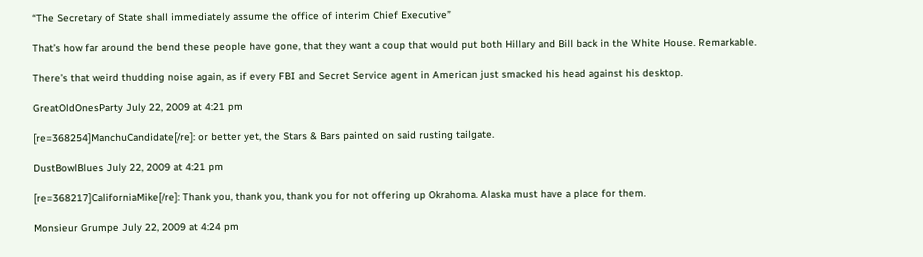“The Secretary of State shall immediately assume the office of interim Chief Executive”

That’s how far around the bend these people have gone, that they want a coup that would put both Hillary and Bill back in the White House. Remarkable.

There’s that weird thudding noise again, as if every FBI and Secret Service agent in American just smacked his head against his desktop.

GreatOldOnesParty July 22, 2009 at 4:21 pm

[re=368254]ManchuCandidate[/re]: or better yet, the Stars & Bars painted on said rusting tailgate.

DustBowlBlues July 22, 2009 at 4:21 pm

[re=368217]CaliforniaMike[/re]: Thank you, thank you, thank you for not offering up Okrahoma. Alaska must have a place for them.

Monsieur Grumpe July 22, 2009 at 4:24 pm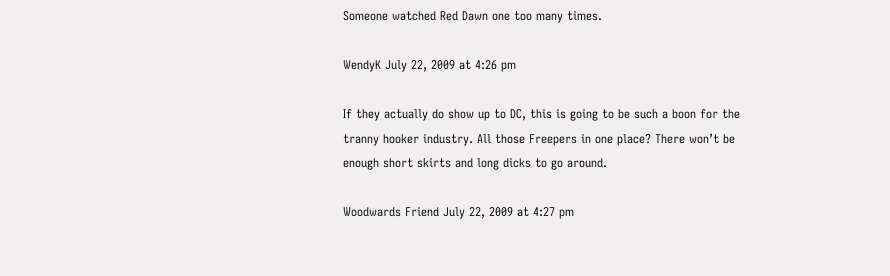Someone watched Red Dawn one too many times.

WendyK July 22, 2009 at 4:26 pm

If they actually do show up to DC, this is going to be such a boon for the tranny hooker industry. All those Freepers in one place? There won’t be enough short skirts and long dicks to go around.

Woodwards Friend July 22, 2009 at 4:27 pm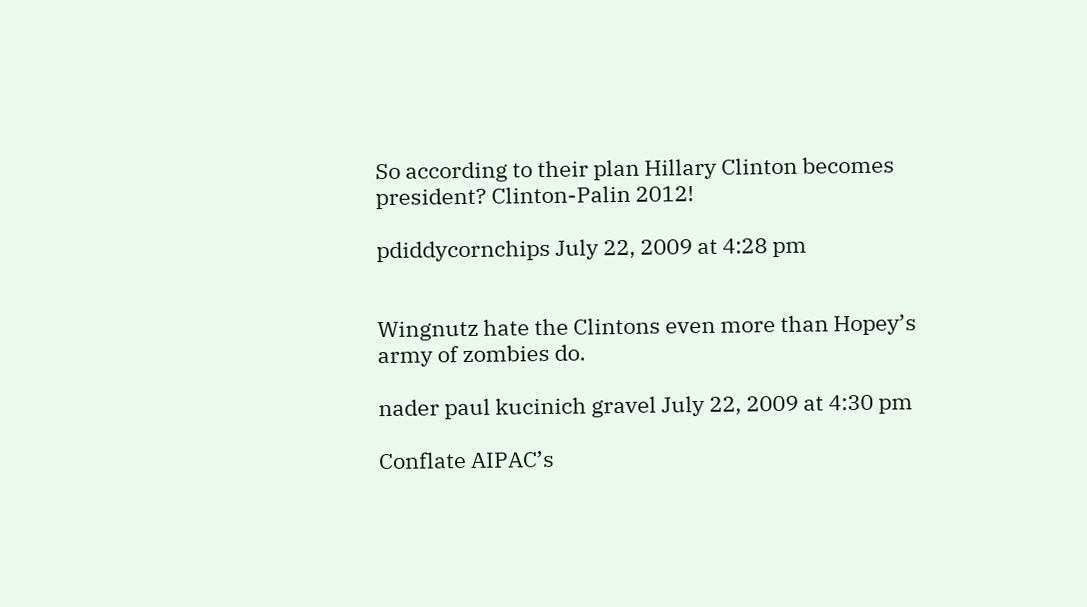So according to their plan Hillary Clinton becomes president? Clinton-Palin 2012!

pdiddycornchips July 22, 2009 at 4:28 pm


Wingnutz hate the Clintons even more than Hopey’s army of zombies do.

nader paul kucinich gravel July 22, 2009 at 4:30 pm

Conflate AIPAC’s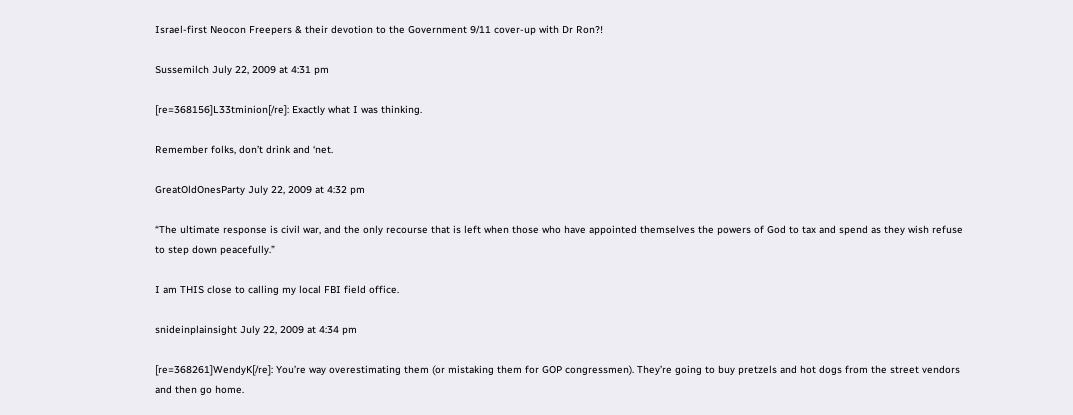Israel-first Neocon Freepers & their devotion to the Government 9/11 cover-up with Dr Ron?!

Sussemilch July 22, 2009 at 4:31 pm

[re=368156]L33tminion[/re]: Exactly what I was thinking.

Remember folks, don’t drink and ‘net.

GreatOldOnesParty July 22, 2009 at 4:32 pm

“The ultimate response is civil war, and the only recourse that is left when those who have appointed themselves the powers of God to tax and spend as they wish refuse to step down peacefully.”

I am THIS close to calling my local FBI field office.

snideinplainsight July 22, 2009 at 4:34 pm

[re=368261]WendyK[/re]: You’re way overestimating them (or mistaking them for GOP congressmen). They’re going to buy pretzels and hot dogs from the street vendors and then go home.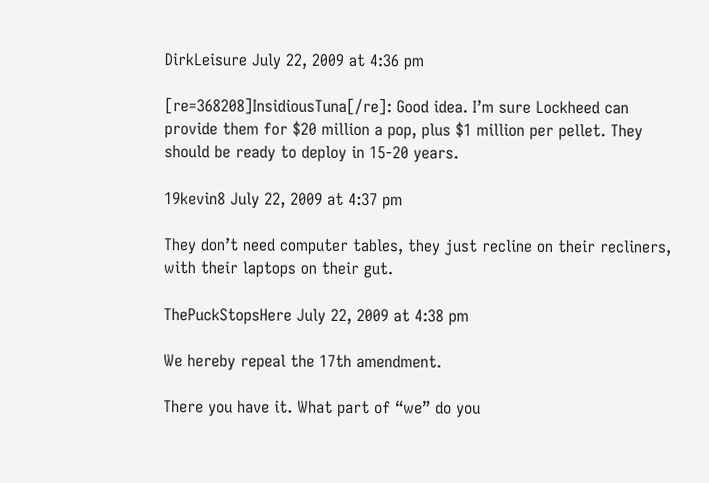DirkLeisure July 22, 2009 at 4:36 pm

[re=368208]InsidiousTuna[/re]: Good idea. I’m sure Lockheed can provide them for $20 million a pop, plus $1 million per pellet. They should be ready to deploy in 15-20 years.

19kevin8 July 22, 2009 at 4:37 pm

They don’t need computer tables, they just recline on their recliners, with their laptops on their gut.

ThePuckStopsHere July 22, 2009 at 4:38 pm

We hereby repeal the 17th amendment.

There you have it. What part of “we” do you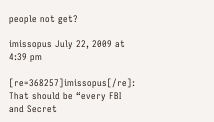people not get?

imissopus July 22, 2009 at 4:39 pm

[re=368257]imissopus[/re]: That should be “every FBI and Secret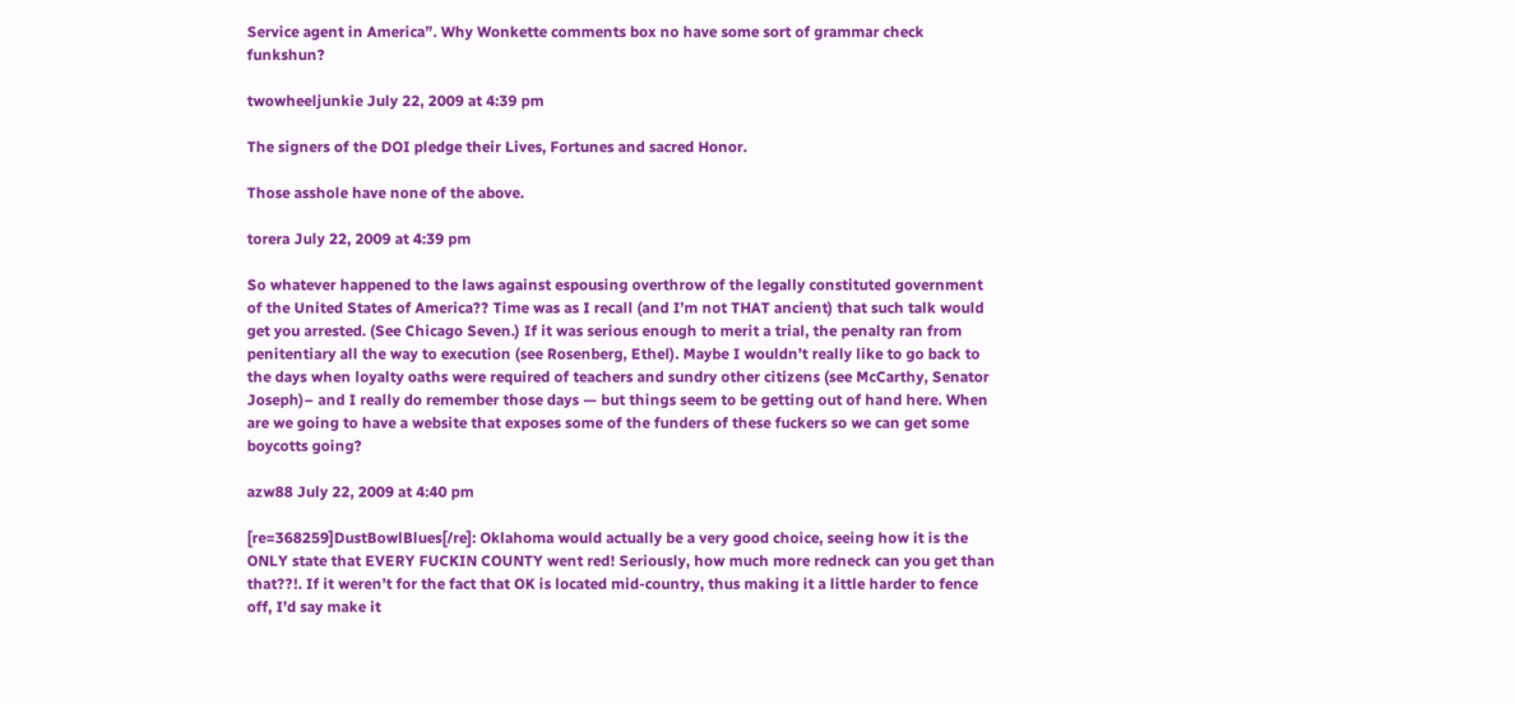Service agent in America”. Why Wonkette comments box no have some sort of grammar check funkshun?

twowheeljunkie July 22, 2009 at 4:39 pm

The signers of the DOI pledge their Lives, Fortunes and sacred Honor.

Those asshole have none of the above.

torera July 22, 2009 at 4:39 pm

So whatever happened to the laws against espousing overthrow of the legally constituted government of the United States of America?? Time was as I recall (and I’m not THAT ancient) that such talk would get you arrested. (See Chicago Seven.) If it was serious enough to merit a trial, the penalty ran from penitentiary all the way to execution (see Rosenberg, Ethel). Maybe I wouldn’t really like to go back to the days when loyalty oaths were required of teachers and sundry other citizens (see McCarthy, Senator Joseph)– and I really do remember those days — but things seem to be getting out of hand here. When are we going to have a website that exposes some of the funders of these fuckers so we can get some boycotts going?

azw88 July 22, 2009 at 4:40 pm

[re=368259]DustBowlBlues[/re]: Oklahoma would actually be a very good choice, seeing how it is the ONLY state that EVERY FUCKIN COUNTY went red! Seriously, how much more redneck can you get than that??!. If it weren’t for the fact that OK is located mid-country, thus making it a little harder to fence off, I’d say make it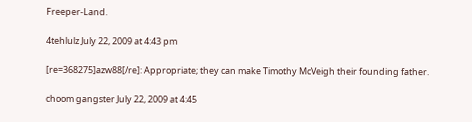Freeper-Land.

4tehlulz July 22, 2009 at 4:43 pm

[re=368275]azw88[/re]: Appropriate; they can make Timothy McVeigh their founding father.

choom gangster July 22, 2009 at 4:45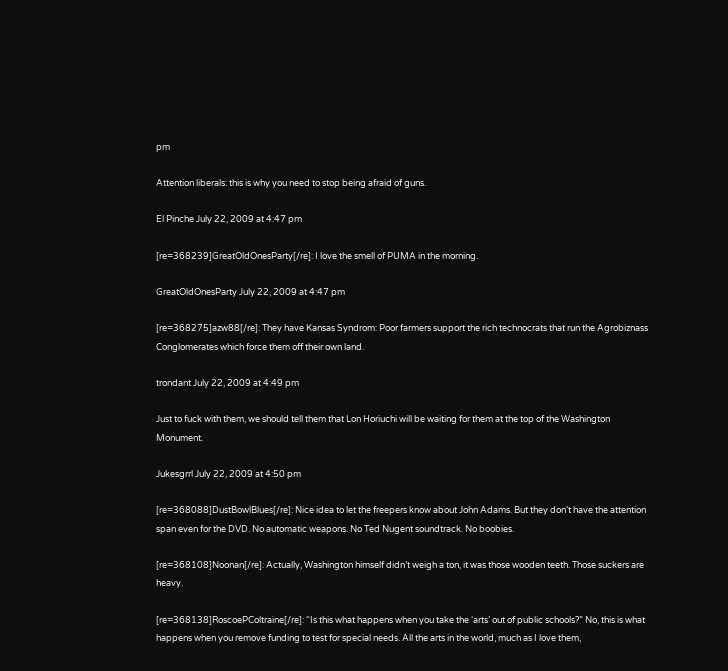pm

Attention liberals: this is why you need to stop being afraid of guns.

El Pinche July 22, 2009 at 4:47 pm

[re=368239]GreatOldOnesParty[/re]: I love the smell of PUMA in the morning.

GreatOldOnesParty July 22, 2009 at 4:47 pm

[re=368275]azw88[/re]: They have Kansas Syndrom: Poor farmers support the rich technocrats that run the Agrobiznass Conglomerates which force them off their own land.

trondant July 22, 2009 at 4:49 pm

Just to fuck with them, we should tell them that Lon Horiuchi will be waiting for them at the top of the Washington Monument.

Jukesgrrl July 22, 2009 at 4:50 pm

[re=368088]DustBowlBlues[/re]: Nice idea to let the freepers know about John Adams. But they don’t have the attention span even for the DVD. No automatic weapons. No Ted Nugent soundtrack. No boobies.

[re=368108]Noonan[/re]: Actually, Washington himself didn’t weigh a ton, it was those wooden teeth. Those suckers are heavy.

[re=368138]RoscoePColtraine[/re]: “Is this what happens when you take the ‘arts’ out of public schools?” No, this is what happens when you remove funding to test for special needs. All the arts in the world, much as I love them,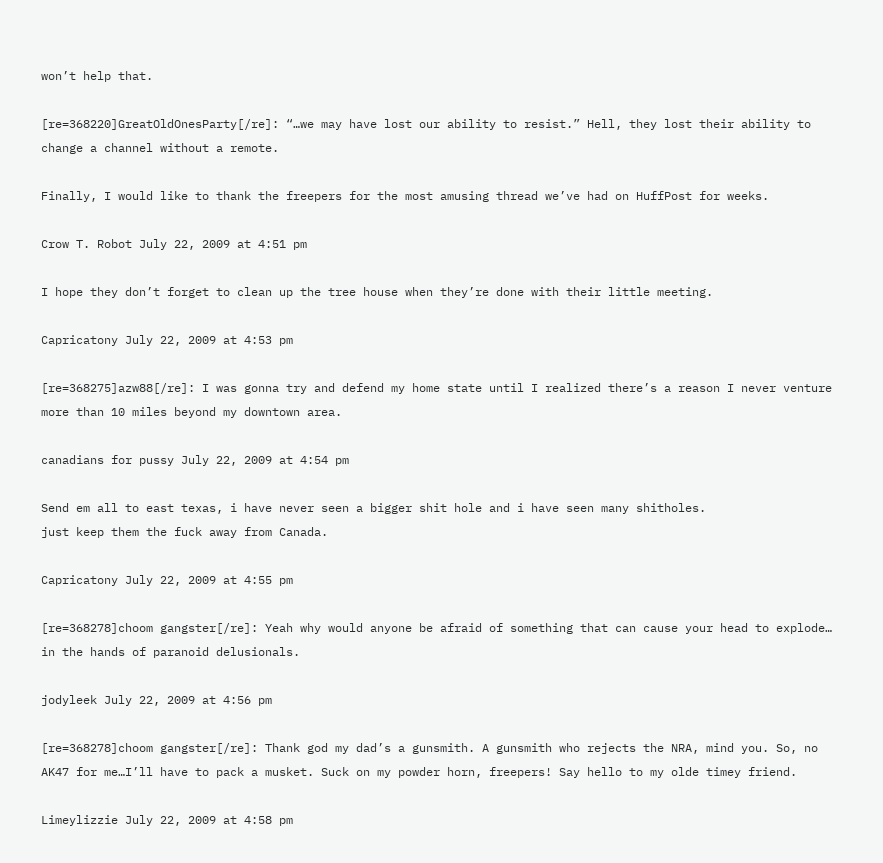won’t help that.

[re=368220]GreatOldOnesParty[/re]: “…we may have lost our ability to resist.” Hell, they lost their ability to change a channel without a remote.

Finally, I would like to thank the freepers for the most amusing thread we’ve had on HuffPost for weeks.

Crow T. Robot July 22, 2009 at 4:51 pm

I hope they don’t forget to clean up the tree house when they’re done with their little meeting.

Capricatony July 22, 2009 at 4:53 pm

[re=368275]azw88[/re]: I was gonna try and defend my home state until I realized there’s a reason I never venture more than 10 miles beyond my downtown area.

canadians for pussy July 22, 2009 at 4:54 pm

Send em all to east texas, i have never seen a bigger shit hole and i have seen many shitholes.
just keep them the fuck away from Canada.

Capricatony July 22, 2009 at 4:55 pm

[re=368278]choom gangster[/re]: Yeah why would anyone be afraid of something that can cause your head to explode… in the hands of paranoid delusionals.

jodyleek July 22, 2009 at 4:56 pm

[re=368278]choom gangster[/re]: Thank god my dad’s a gunsmith. A gunsmith who rejects the NRA, mind you. So, no AK47 for me…I’ll have to pack a musket. Suck on my powder horn, freepers! Say hello to my olde timey friend.

Limeylizzie July 22, 2009 at 4:58 pm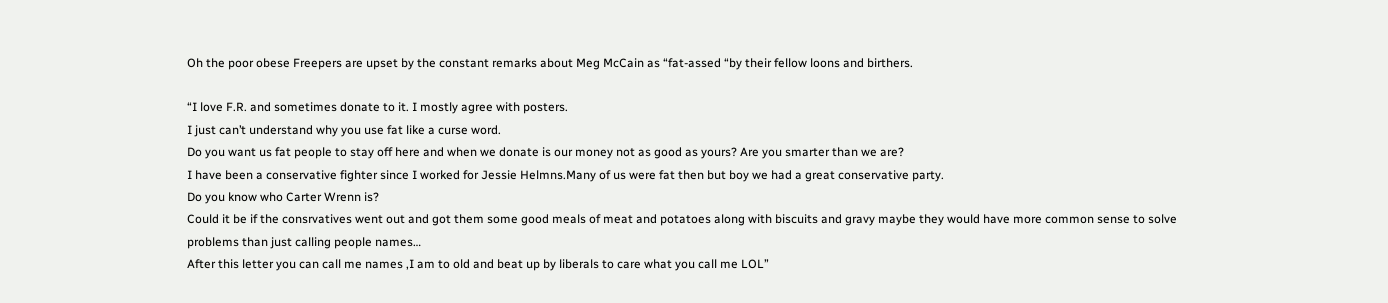Oh the poor obese Freepers are upset by the constant remarks about Meg McCain as “fat-assed “by their fellow loons and birthers.

“I love F.R. and sometimes donate to it. I mostly agree with posters.
I just can’t understand why you use fat like a curse word.
Do you want us fat people to stay off here and when we donate is our money not as good as yours? Are you smarter than we are?
I have been a conservative fighter since I worked for Jessie Helmns.Many of us were fat then but boy we had a great conservative party.
Do you know who Carter Wrenn is?
Could it be if the consrvatives went out and got them some good meals of meat and potatoes along with biscuits and gravy maybe they would have more common sense to solve problems than just calling people names…
After this letter you can call me names ,I am to old and beat up by liberals to care what you call me LOL”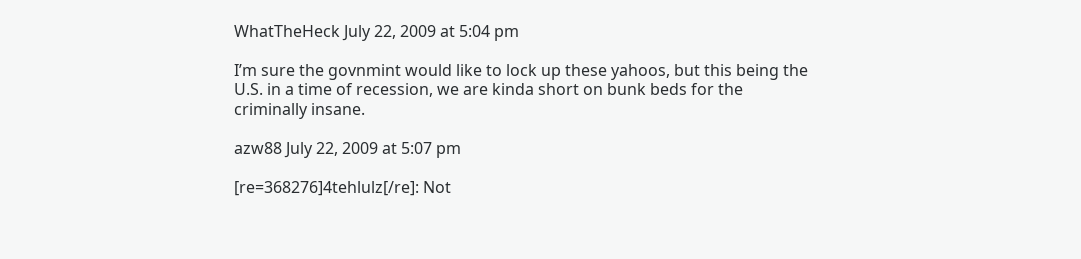WhatTheHeck July 22, 2009 at 5:04 pm

I’m sure the govnmint would like to lock up these yahoos, but this being the U.S. in a time of recession, we are kinda short on bunk beds for the criminally insane.

azw88 July 22, 2009 at 5:07 pm

[re=368276]4tehlulz[/re]: Not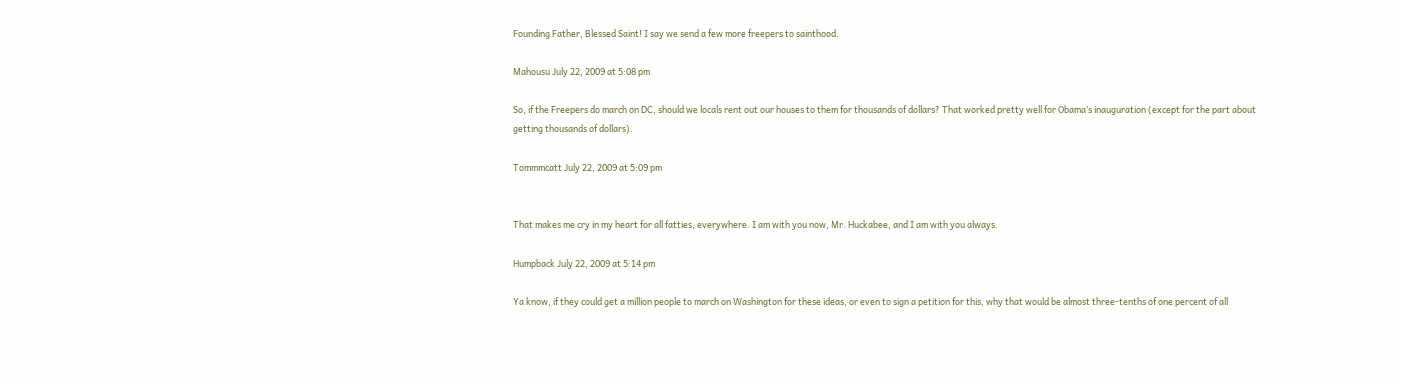Founding Father, Blessed Saint! I say we send a few more freepers to sainthood.

Mahousu July 22, 2009 at 5:08 pm

So, if the Freepers do march on DC, should we locals rent out our houses to them for thousands of dollars? That worked pretty well for Obama’s inauguration (except for the part about getting thousands of dollars).

Tommmcatt July 22, 2009 at 5:09 pm


That makes me cry in my heart for all fatties, everywhere. I am with you now, Mr. Huckabee, and I am with you always.

Humpback July 22, 2009 at 5:14 pm

Ya know, if they could get a million people to march on Washington for these ideas, or even to sign a petition for this, why that would be almost three-tenths of one percent of all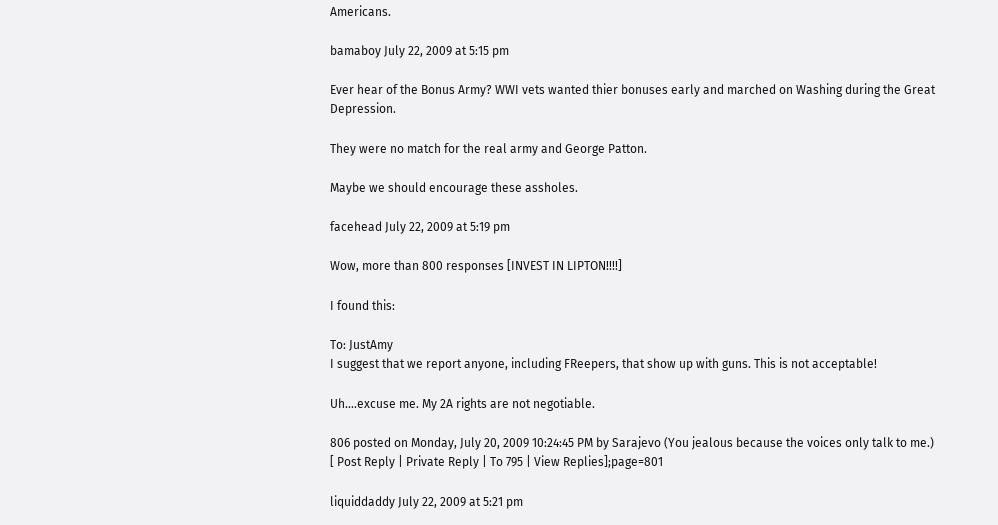Americans.

bamaboy July 22, 2009 at 5:15 pm

Ever hear of the Bonus Army? WWI vets wanted thier bonuses early and marched on Washing during the Great Depression.

They were no match for the real army and George Patton.

Maybe we should encourage these assholes.

facehead July 22, 2009 at 5:19 pm

Wow, more than 800 responses [INVEST IN LIPTON!!!!]

I found this:

To: JustAmy
I suggest that we report anyone, including FReepers, that show up with guns. This is not acceptable!

Uh….excuse me. My 2A rights are not negotiable.

806 posted on Monday, July 20, 2009 10:24:45 PM by Sarajevo (You jealous because the voices only talk to me.)
[ Post Reply | Private Reply | To 795 | View Replies];page=801

liquiddaddy July 22, 2009 at 5:21 pm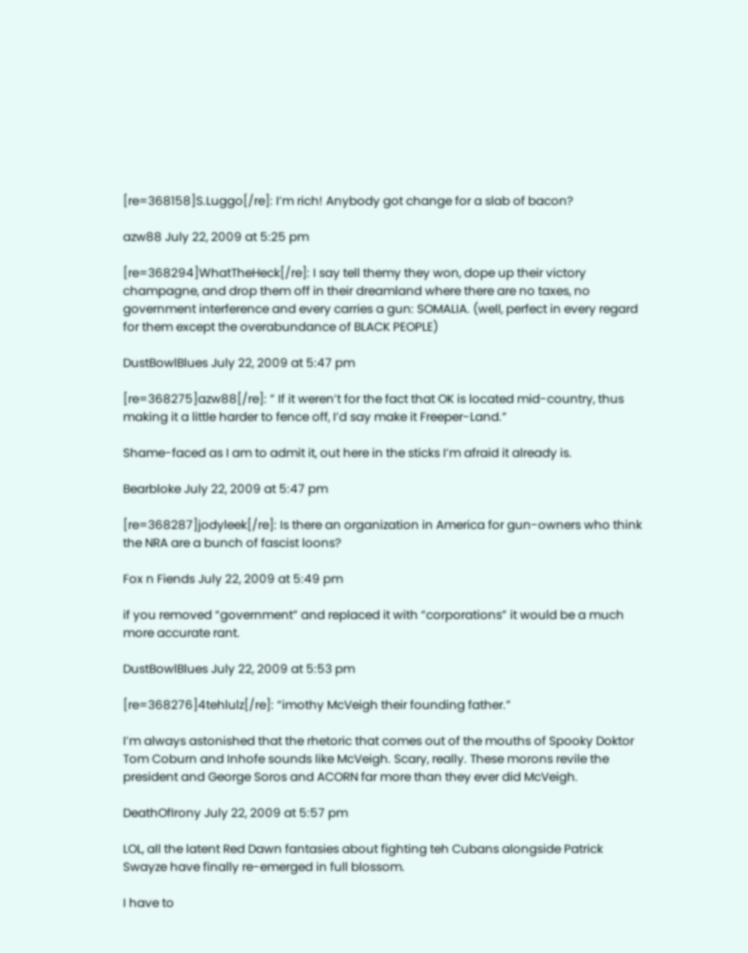[re=368158]S.Luggo[/re]: I’m rich! Anybody got change for a slab of bacon?

azw88 July 22, 2009 at 5:25 pm

[re=368294]WhatTheHeck[/re]: I say tell themy they won, dope up their victory champagne, and drop them off in their dreamland where there are no taxes, no government interference and every carries a gun: SOMALIA. (well, perfect in every regard for them except the overabundance of BLACK PEOPLE)

DustBowlBlues July 22, 2009 at 5:47 pm

[re=368275]azw88[/re]: ” If it weren’t for the fact that OK is located mid-country, thus making it a little harder to fence off, I’d say make it Freeper-Land.”

Shame-faced as I am to admit it, out here in the sticks I’m afraid it already is.

Bearbloke July 22, 2009 at 5:47 pm

[re=368287]jodyleek[/re]: Is there an organization in America for gun-owners who think the NRA are a bunch of fascist loons?

Fox n Fiends July 22, 2009 at 5:49 pm

if you removed “government” and replaced it with “corporations” it would be a much more accurate rant.

DustBowlBlues July 22, 2009 at 5:53 pm

[re=368276]4tehlulz[/re]: “imothy McVeigh their founding father.”

I’m always astonished that the rhetoric that comes out of the mouths of Spooky Doktor Tom Coburn and Inhofe sounds like McVeigh. Scary, really. These morons revile the president and George Soros and ACORN far more than they ever did McVeigh.

DeathOfIrony July 22, 2009 at 5:57 pm

LOL, all the latent Red Dawn fantasies about fighting teh Cubans alongside Patrick Swayze have finally re-emerged in full blossom.

I have to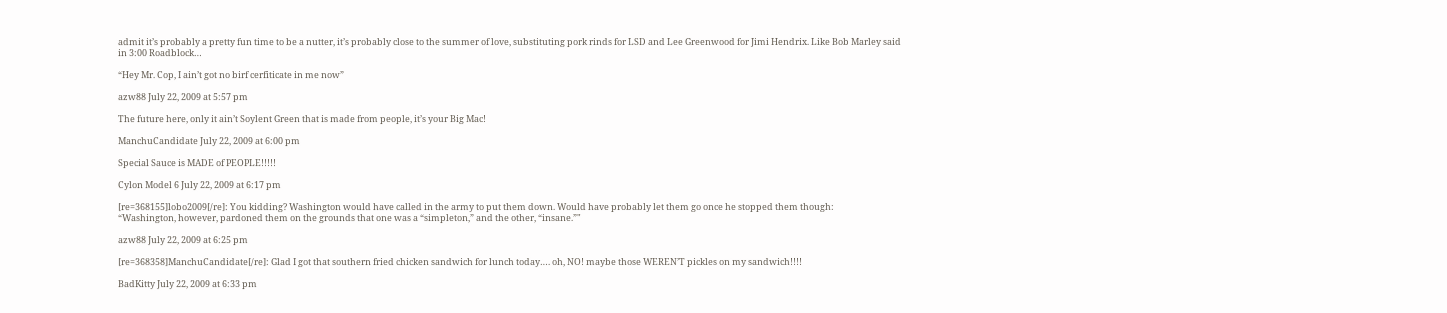admit it’s probably a pretty fun time to be a nutter, it’s probably close to the summer of love, substituting pork rinds for LSD and Lee Greenwood for Jimi Hendrix. Like Bob Marley said in 3:00 Roadblock…

“Hey Mr. Cop, I ain’t got no birf cerfiticate in me now”

azw88 July 22, 2009 at 5:57 pm

The future here, only it ain’t Soylent Green that is made from people, it’s your Big Mac!

ManchuCandidate July 22, 2009 at 6:00 pm

Special Sauce is MADE of PEOPLE!!!!!

Cylon Model 6 July 22, 2009 at 6:17 pm

[re=368155]lobo2009[/re]: You kidding? Washington would have called in the army to put them down. Would have probably let them go once he stopped them though:
“Washington, however, pardoned them on the grounds that one was a “simpleton,” and the other, “insane.”"

azw88 July 22, 2009 at 6:25 pm

[re=368358]ManchuCandidate[/re]: Glad I got that southern fried chicken sandwich for lunch today…. oh, NO! maybe those WEREN’T pickles on my sandwich!!!!

BadKitty July 22, 2009 at 6:33 pm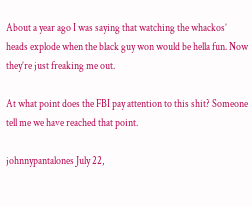About a year ago I was saying that watching the whackos’ heads explode when the black guy won would be hella fun. Now they’re just freaking me out.

At what point does the FBI pay attention to this shit? Someone tell me we have reached that point.

johnnypantalones July 22,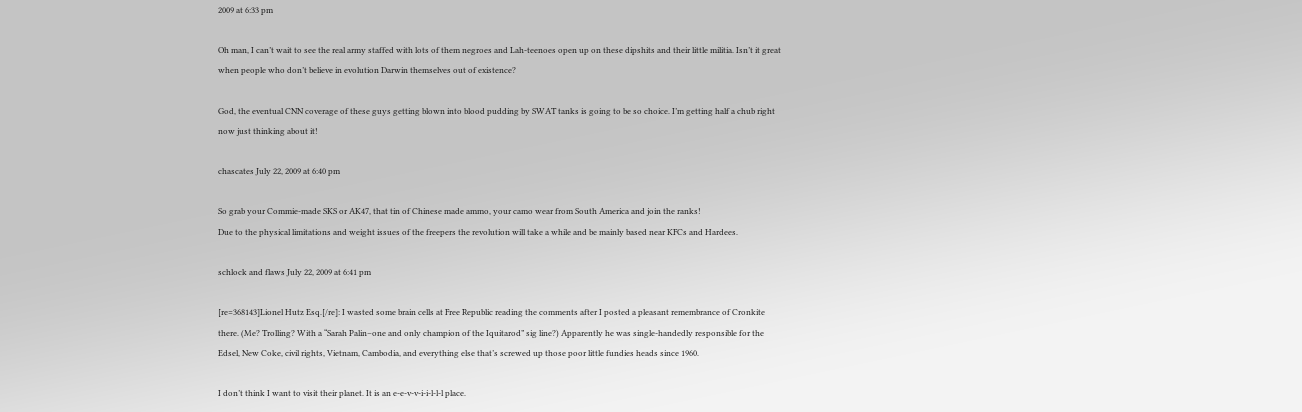2009 at 6:33 pm

Oh man, I can’t wait to see the real army staffed with lots of them negroes and Lah-teenoes open up on these dipshits and their little militia. Isn’t it great when people who don’t believe in evolution Darwin themselves out of existence?

God, the eventual CNN coverage of these guys getting blown into blood pudding by SWAT tanks is going to be so choice. I’m getting half a chub right now just thinking about it!

chascates July 22, 2009 at 6:40 pm

So grab your Commie-made SKS or AK47, that tin of Chinese made ammo, your camo wear from South America and join the ranks!
Due to the physical limitations and weight issues of the freepers the revolution will take a while and be mainly based near KFCs and Hardees.

schlock and flaws July 22, 2009 at 6:41 pm

[re=368143]Lionel Hutz Esq.[/re]: I wasted some brain cells at Free Republic reading the comments after I posted a pleasant remembrance of Cronkite there. (Me? Trolling? With a “Sarah Palin–one and only champion of the Iquitarod” sig line?) Apparently he was single-handedly responsible for the Edsel, New Coke, civil rights, Vietnam, Cambodia, and everything else that’s screwed up those poor little fundies heads since 1960.

I don’t think I want to visit their planet. It is an e-e-v-v-i-i-l-l-l place.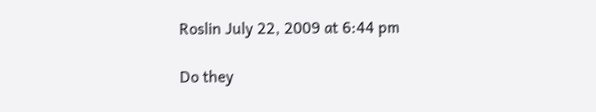Roslin July 22, 2009 at 6:44 pm

Do they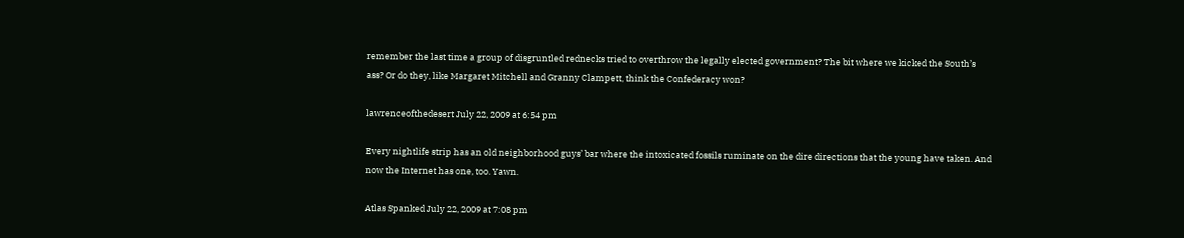remember the last time a group of disgruntled rednecks tried to overthrow the legally elected government? The bit where we kicked the South’s ass? Or do they, like Margaret Mitchell and Granny Clampett, think the Confederacy won?

lawrenceofthedesert July 22, 2009 at 6:54 pm

Every nightlife strip has an old neighborhood guys’ bar where the intoxicated fossils ruminate on the dire directions that the young have taken. And now the Internet has one, too. Yawn.

Atlas Spanked July 22, 2009 at 7:08 pm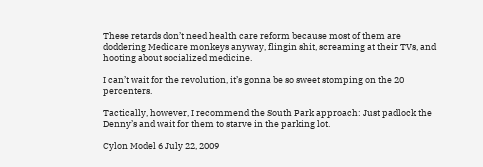These retards don’t need health care reform because most of them are doddering Medicare monkeys anyway, flingin shit, screaming at their TVs, and hooting about socialized medicine.

I can’t wait for the revolution, it’s gonna be so sweet stomping on the 20 percenters.

Tactically, however, I recommend the South Park approach: Just padlock the Denny’s and wait for them to starve in the parking lot.

Cylon Model 6 July 22, 2009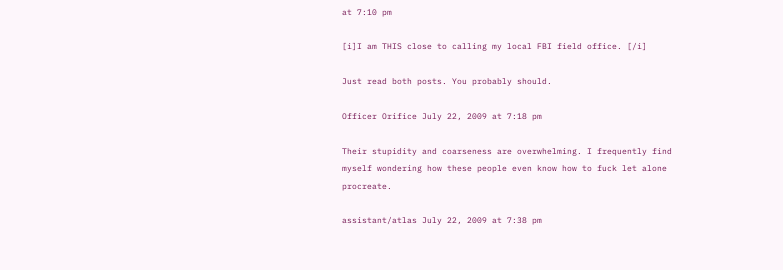at 7:10 pm

[i]I am THIS close to calling my local FBI field office. [/i]

Just read both posts. You probably should.

Officer Orifice July 22, 2009 at 7:18 pm

Their stupidity and coarseness are overwhelming. I frequently find myself wondering how these people even know how to fuck let alone procreate.

assistant/atlas July 22, 2009 at 7:38 pm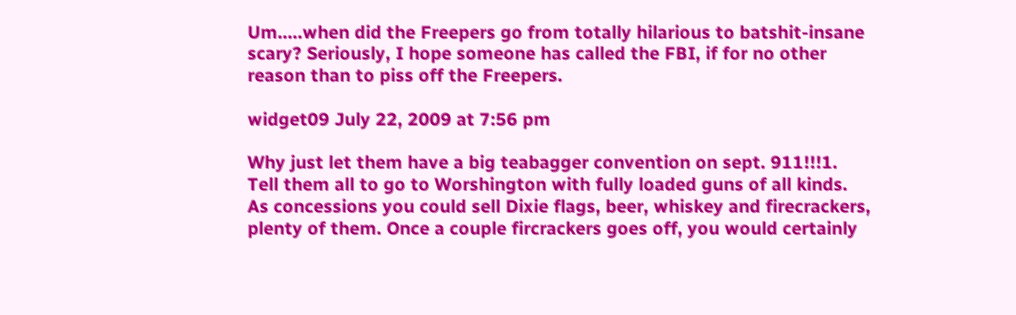Um…..when did the Freepers go from totally hilarious to batshit-insane scary? Seriously, I hope someone has called the FBI, if for no other reason than to piss off the Freepers.

widget09 July 22, 2009 at 7:56 pm

Why just let them have a big teabagger convention on sept. 911!!!1. Tell them all to go to Worshington with fully loaded guns of all kinds. As concessions you could sell Dixie flags, beer, whiskey and firecrackers, plenty of them. Once a couple fircrackers goes off, you would certainly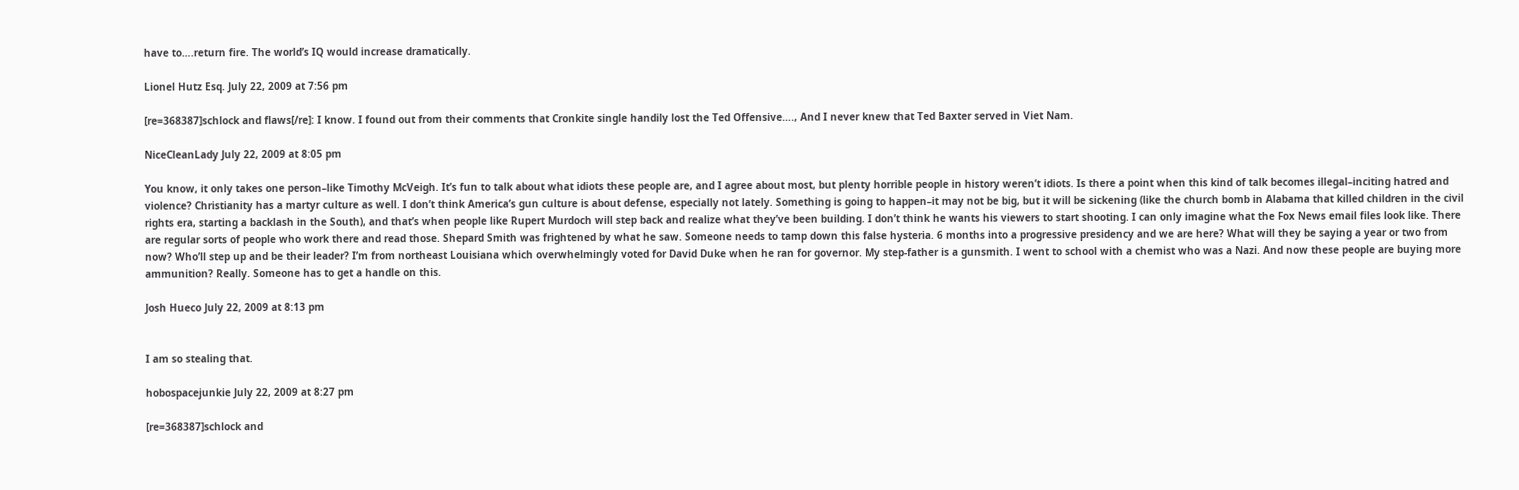have to….return fire. The world’s IQ would increase dramatically.

Lionel Hutz Esq. July 22, 2009 at 7:56 pm

[re=368387]schlock and flaws[/re]: I know. I found out from their comments that Cronkite single handily lost the Ted Offensive…., And I never knew that Ted Baxter served in Viet Nam.

NiceCleanLady July 22, 2009 at 8:05 pm

You know, it only takes one person–like Timothy McVeigh. It’s fun to talk about what idiots these people are, and I agree about most, but plenty horrible people in history weren’t idiots. Is there a point when this kind of talk becomes illegal–inciting hatred and violence? Christianity has a martyr culture as well. I don’t think America’s gun culture is about defense, especially not lately. Something is going to happen–it may not be big, but it will be sickening (like the church bomb in Alabama that killed children in the civil rights era, starting a backlash in the South), and that’s when people like Rupert Murdoch will step back and realize what they’ve been building. I don’t think he wants his viewers to start shooting. I can only imagine what the Fox News email files look like. There are regular sorts of people who work there and read those. Shepard Smith was frightened by what he saw. Someone needs to tamp down this false hysteria. 6 months into a progressive presidency and we are here? What will they be saying a year or two from now? Who’ll step up and be their leader? I’m from northeast Louisiana which overwhelmingly voted for David Duke when he ran for governor. My step-father is a gunsmith. I went to school with a chemist who was a Nazi. And now these people are buying more ammunition? Really. Someone has to get a handle on this.

Josh Hueco July 22, 2009 at 8:13 pm


I am so stealing that.

hobospacejunkie July 22, 2009 at 8:27 pm

[re=368387]schlock and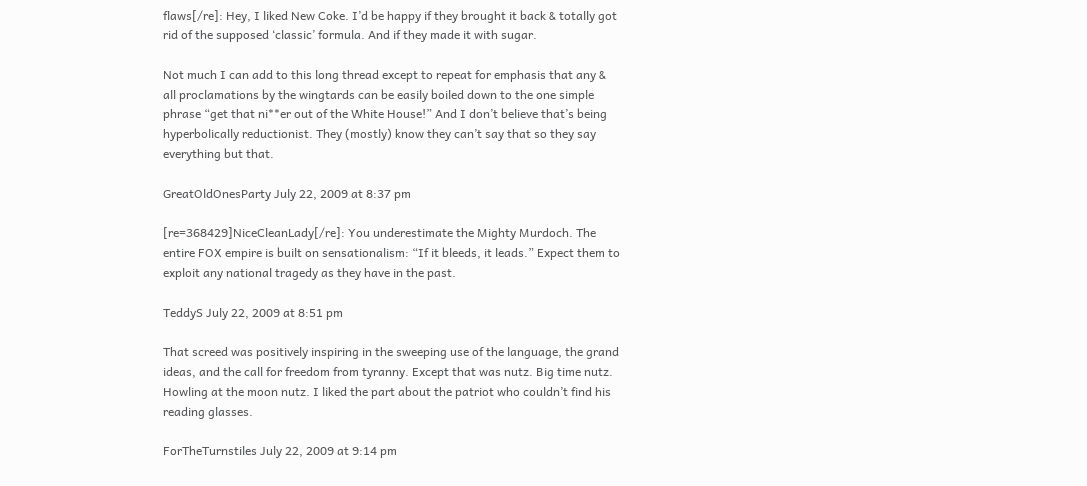flaws[/re]: Hey, I liked New Coke. I’d be happy if they brought it back & totally got rid of the supposed ‘classic’ formula. And if they made it with sugar.

Not much I can add to this long thread except to repeat for emphasis that any & all proclamations by the wingtards can be easily boiled down to the one simple phrase “get that ni**er out of the White House!” And I don’t believe that’s being hyperbolically reductionist. They (mostly) know they can’t say that so they say everything but that.

GreatOldOnesParty July 22, 2009 at 8:37 pm

[re=368429]NiceCleanLady[/re]: You underestimate the Mighty Murdoch. The entire FOX empire is built on sensationalism: “If it bleeds, it leads.” Expect them to exploit any national tragedy as they have in the past.

TeddyS July 22, 2009 at 8:51 pm

That screed was positively inspiring in the sweeping use of the language, the grand ideas, and the call for freedom from tyranny. Except that was nutz. Big time nutz. Howling at the moon nutz. I liked the part about the patriot who couldn’t find his reading glasses.

ForTheTurnstiles July 22, 2009 at 9:14 pm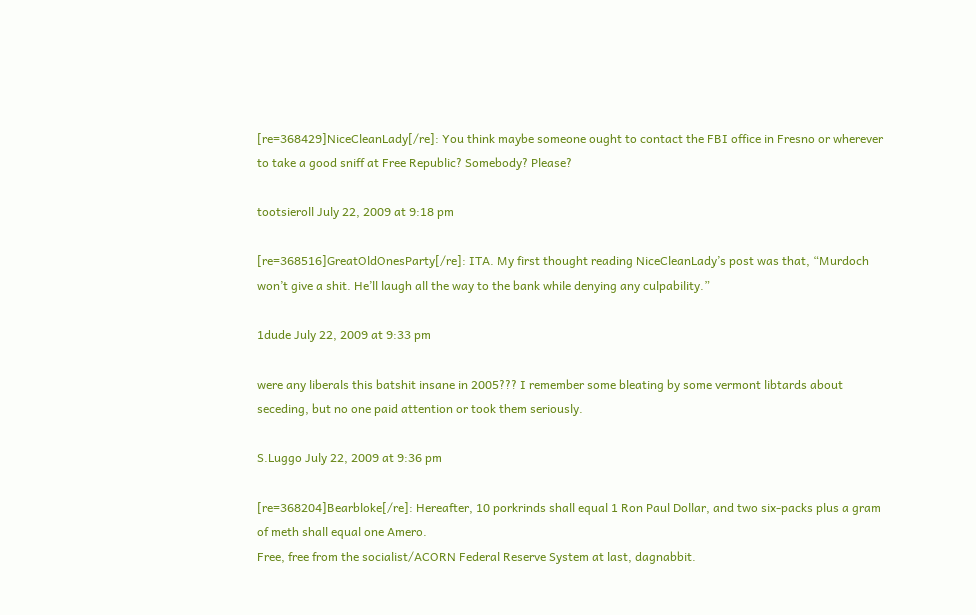[re=368429]NiceCleanLady[/re]: You think maybe someone ought to contact the FBI office in Fresno or wherever to take a good sniff at Free Republic? Somebody? Please?

tootsieroll July 22, 2009 at 9:18 pm

[re=368516]GreatOldOnesParty[/re]: ITA. My first thought reading NiceCleanLady’s post was that, “Murdoch won’t give a shit. He’ll laugh all the way to the bank while denying any culpability.”

1dude July 22, 2009 at 9:33 pm

were any liberals this batshit insane in 2005??? I remember some bleating by some vermont libtards about seceding, but no one paid attention or took them seriously.

S.Luggo July 22, 2009 at 9:36 pm

[re=368204]Bearbloke[/re]: Hereafter, 10 porkrinds shall equal 1 Ron Paul Dollar, and two six-packs plus a gram of meth shall equal one Amero.
Free, free from the socialist/ACORN Federal Reserve System at last, dagnabbit.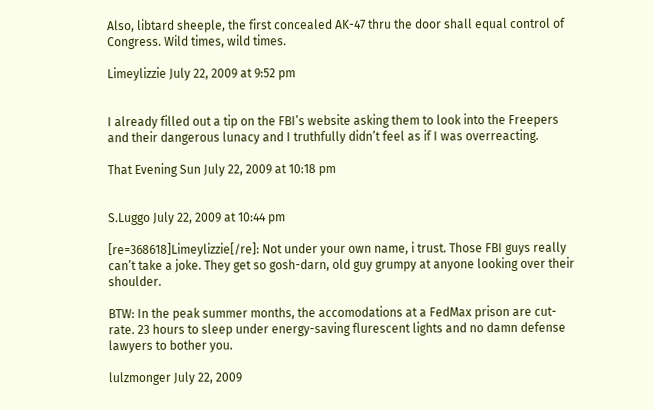Also, libtard sheeple, the first concealed AK-47 thru the door shall equal control of Congress. Wild times, wild times.

Limeylizzie July 22, 2009 at 9:52 pm


I already filled out a tip on the FBI’s website asking them to look into the Freepers and their dangerous lunacy and I truthfully didn’t feel as if I was overreacting.

That Evening Sun July 22, 2009 at 10:18 pm


S.Luggo July 22, 2009 at 10:44 pm

[re=368618]Limeylizzie[/re]: Not under your own name, i trust. Those FBI guys really can’t take a joke. They get so gosh-darn, old guy grumpy at anyone looking over their shoulder.

BTW: In the peak summer months, the accomodations at a FedMax prison are cut-rate. 23 hours to sleep under energy-saving flurescent lights and no damn defense lawyers to bother you.

lulzmonger July 22, 2009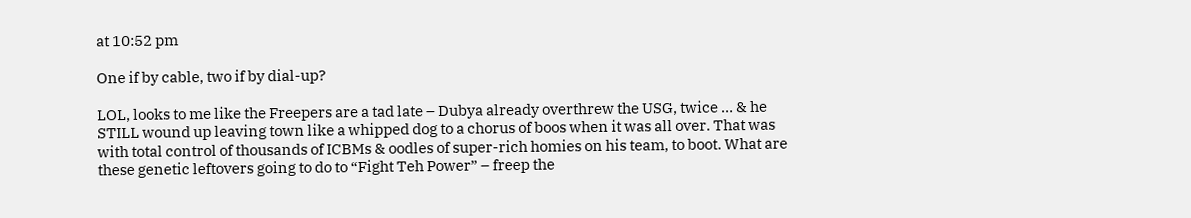at 10:52 pm

One if by cable, two if by dial-up?

LOL, looks to me like the Freepers are a tad late – Dubya already overthrew the USG, twice … & he STILL wound up leaving town like a whipped dog to a chorus of boos when it was all over. That was with total control of thousands of ICBMs & oodles of super-rich homies on his team, to boot. What are these genetic leftovers going to do to “Fight Teh Power” – freep the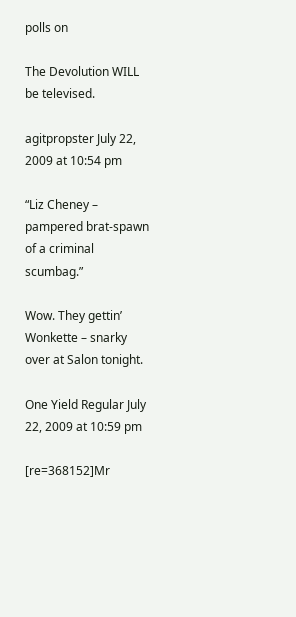polls on

The Devolution WILL be televised.

agitpropster July 22, 2009 at 10:54 pm

“Liz Cheney – pampered brat-spawn of a criminal scumbag.”

Wow. They gettin’ Wonkette – snarky over at Salon tonight.

One Yield Regular July 22, 2009 at 10:59 pm

[re=368152]Mr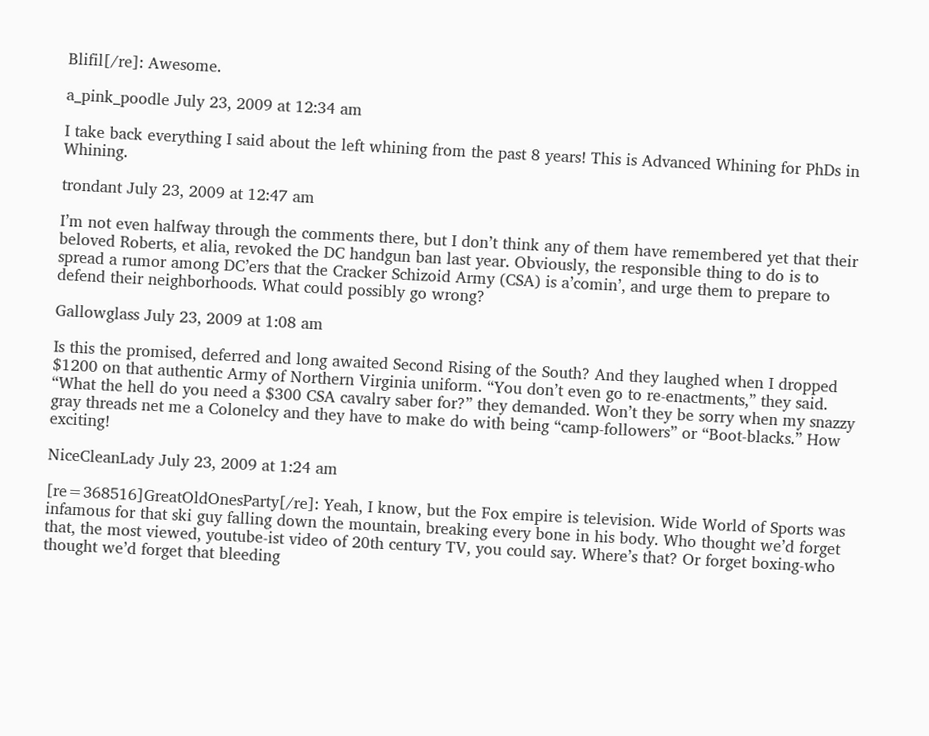Blifil[/re]: Awesome.

a_pink_poodle July 23, 2009 at 12:34 am

I take back everything I said about the left whining from the past 8 years! This is Advanced Whining for PhDs in Whining.

trondant July 23, 2009 at 12:47 am

I’m not even halfway through the comments there, but I don’t think any of them have remembered yet that their beloved Roberts, et alia, revoked the DC handgun ban last year. Obviously, the responsible thing to do is to spread a rumor among DC’ers that the Cracker Schizoid Army (CSA) is a’comin’, and urge them to prepare to defend their neighborhoods. What could possibly go wrong?

Gallowglass July 23, 2009 at 1:08 am

Is this the promised, deferred and long awaited Second Rising of the South? And they laughed when I dropped $1200 on that authentic Army of Northern Virginia uniform. “You don’t even go to re-enactments,” they said. “What the hell do you need a $300 CSA cavalry saber for?” they demanded. Won’t they be sorry when my snazzy gray threads net me a Colonelcy and they have to make do with being “camp-followers” or “Boot-blacks.” How exciting!

NiceCleanLady July 23, 2009 at 1:24 am

[re=368516]GreatOldOnesParty[/re]: Yeah, I know, but the Fox empire is television. Wide World of Sports was infamous for that ski guy falling down the mountain, breaking every bone in his body. Who thought we’d forget that, the most viewed, youtube-ist video of 20th century TV, you could say. Where’s that? Or forget boxing-who thought we’d forget that bleeding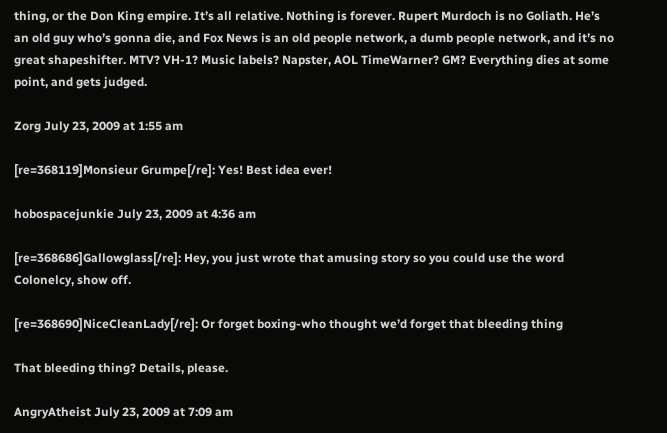thing, or the Don King empire. It’s all relative. Nothing is forever. Rupert Murdoch is no Goliath. He’s an old guy who’s gonna die, and Fox News is an old people network, a dumb people network, and it’s no great shapeshifter. MTV? VH-1? Music labels? Napster, AOL TimeWarner? GM? Everything dies at some point, and gets judged.

Zorg July 23, 2009 at 1:55 am

[re=368119]Monsieur Grumpe[/re]: Yes! Best idea ever!

hobospacejunkie July 23, 2009 at 4:36 am

[re=368686]Gallowglass[/re]: Hey, you just wrote that amusing story so you could use the word Colonelcy, show off.

[re=368690]NiceCleanLady[/re]: Or forget boxing-who thought we’d forget that bleeding thing

That bleeding thing? Details, please.

AngryAtheist July 23, 2009 at 7:09 am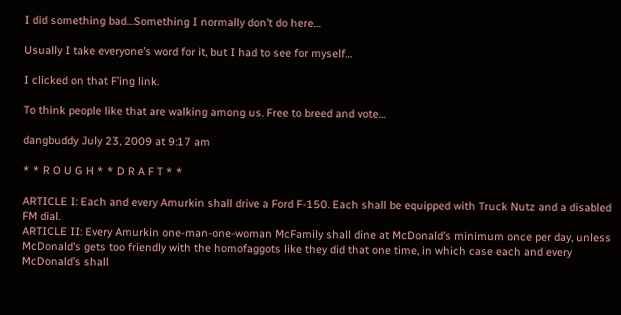I did something bad…Something I normally don’t do here…

Usually I take everyone’s word for it, but I had to see for myself…

I clicked on that F’ing link.

To think people like that are walking among us. Free to breed and vote…

dangbuddy July 23, 2009 at 9:17 am

* * R O U G H * * D R A F T * *

ARTICLE I: Each and every Amurkin shall drive a Ford F-150. Each shall be equipped with Truck Nutz and a disabled FM dial.
ARTICLE II: Every Amurkin one-man-one-woman McFamily shall dine at McDonald’s minimum once per day, unless McDonald’s gets too friendly with the homofaggots like they did that one time, in which case each and every McDonald’s shall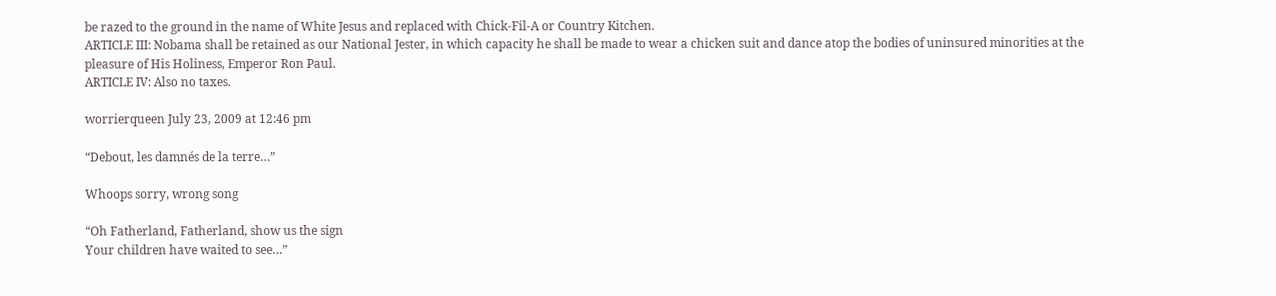be razed to the ground in the name of White Jesus and replaced with Chick-Fil-A or Country Kitchen.
ARTICLE III: Nobama shall be retained as our National Jester, in which capacity he shall be made to wear a chicken suit and dance atop the bodies of uninsured minorities at the pleasure of His Holiness, Emperor Ron Paul.
ARTICLE IV: Also no taxes.

worrierqueen July 23, 2009 at 12:46 pm

“Debout, les damnés de la terre…”

Whoops sorry, wrong song

“Oh Fatherland, Fatherland, show us the sign
Your children have waited to see…”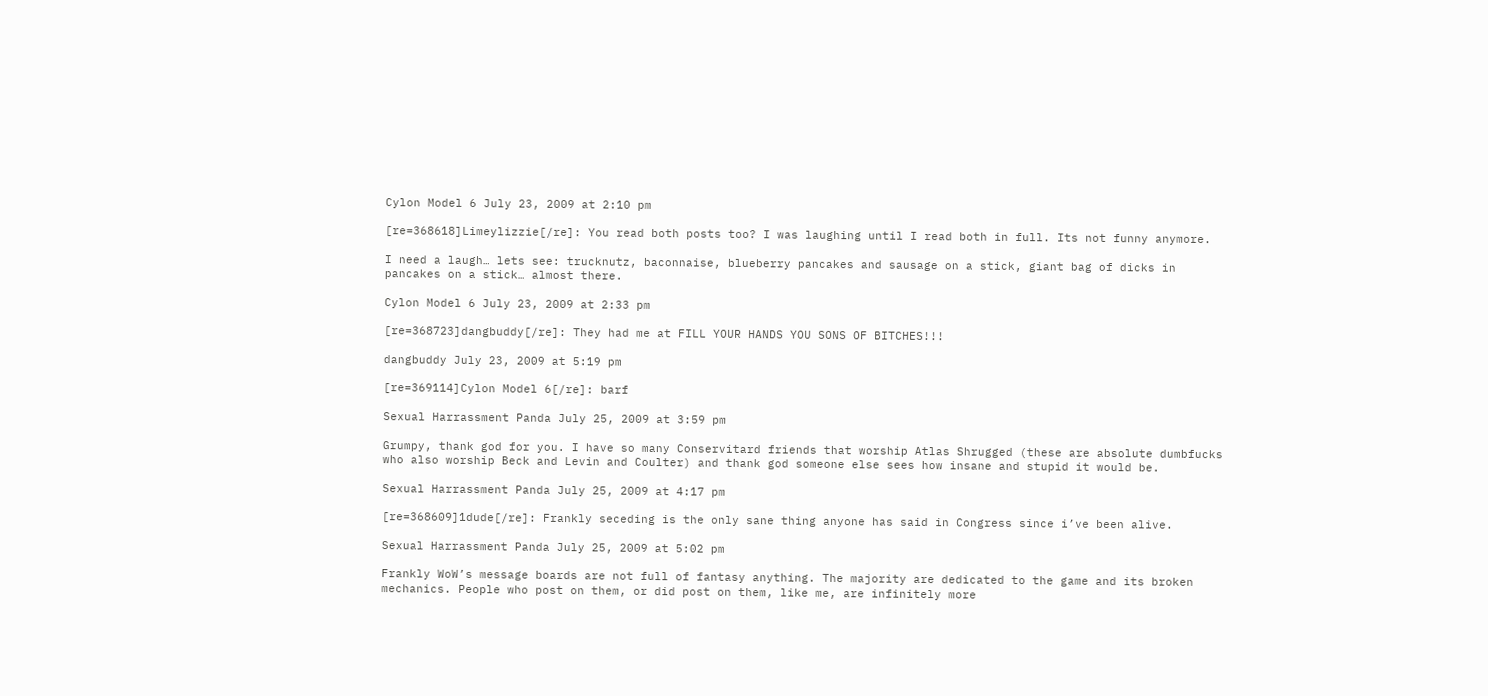Cylon Model 6 July 23, 2009 at 2:10 pm

[re=368618]Limeylizzie[/re]: You read both posts too? I was laughing until I read both in full. Its not funny anymore.

I need a laugh… lets see: trucknutz, baconnaise, blueberry pancakes and sausage on a stick, giant bag of dicks in pancakes on a stick… almost there.

Cylon Model 6 July 23, 2009 at 2:33 pm

[re=368723]dangbuddy[/re]: They had me at FILL YOUR HANDS YOU SONS OF BITCHES!!!

dangbuddy July 23, 2009 at 5:19 pm

[re=369114]Cylon Model 6[/re]: barf

Sexual Harrassment Panda July 25, 2009 at 3:59 pm

Grumpy, thank god for you. I have so many Conservitard friends that worship Atlas Shrugged (these are absolute dumbfucks who also worship Beck and Levin and Coulter) and thank god someone else sees how insane and stupid it would be.

Sexual Harrassment Panda July 25, 2009 at 4:17 pm

[re=368609]1dude[/re]: Frankly seceding is the only sane thing anyone has said in Congress since i’ve been alive.

Sexual Harrassment Panda July 25, 2009 at 5:02 pm

Frankly WoW’s message boards are not full of fantasy anything. The majority are dedicated to the game and its broken mechanics. People who post on them, or did post on them, like me, are infinitely more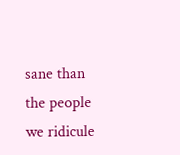sane than the people we ridicule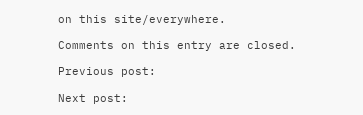on this site/everywhere.

Comments on this entry are closed.

Previous post:

Next post: